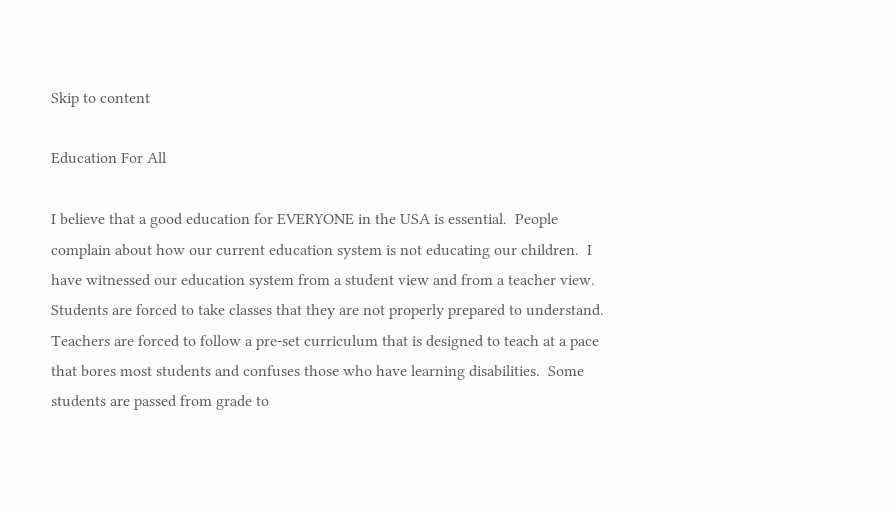Skip to content

Education For All

I believe that a good education for EVERYONE in the USA is essential.  People complain about how our current education system is not educating our children.  I have witnessed our education system from a student view and from a teacher view.  Students are forced to take classes that they are not properly prepared to understand.  Teachers are forced to follow a pre-set curriculum that is designed to teach at a pace that bores most students and confuses those who have learning disabilities.  Some students are passed from grade to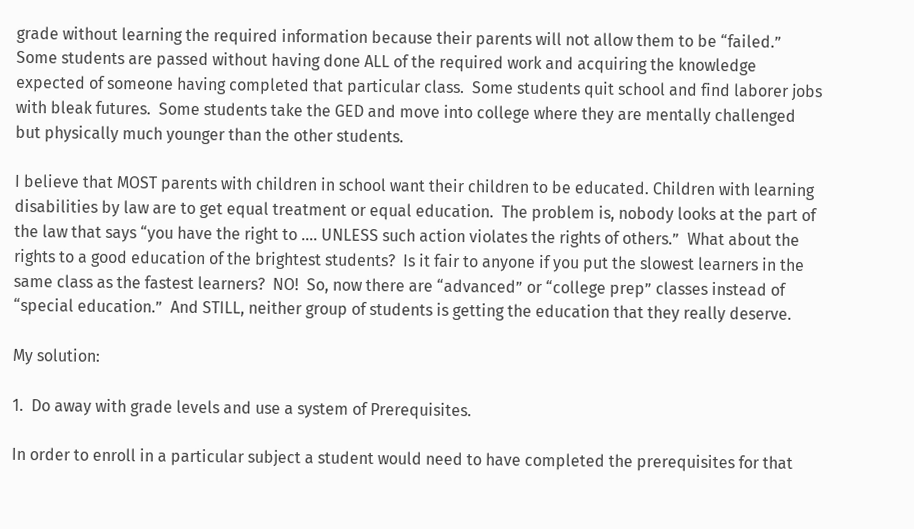grade without learning the required information because their parents will not allow them to be “failed.”  Some students are passed without having done ALL of the required work and acquiring the knowledge expected of someone having completed that particular class.  Some students quit school and find laborer jobs with bleak futures.  Some students take the GED and move into college where they are mentally challenged but physically much younger than the other students.

I believe that MOST parents with children in school want their children to be educated. Children with learning disabilities by law are to get equal treatment or equal education.  The problem is, nobody looks at the part of the law that says “you have the right to …. UNLESS such action violates the rights of others.”  What about the rights to a good education of the brightest students?  Is it fair to anyone if you put the slowest learners in the same class as the fastest learners?  NO!  So, now there are “advanced” or “college prep” classes instead of “special education.”  And STILL, neither group of students is getting the education that they really deserve.

My solution:

1.  Do away with grade levels and use a system of Prerequisites.

In order to enroll in a particular subject a student would need to have completed the prerequisites for that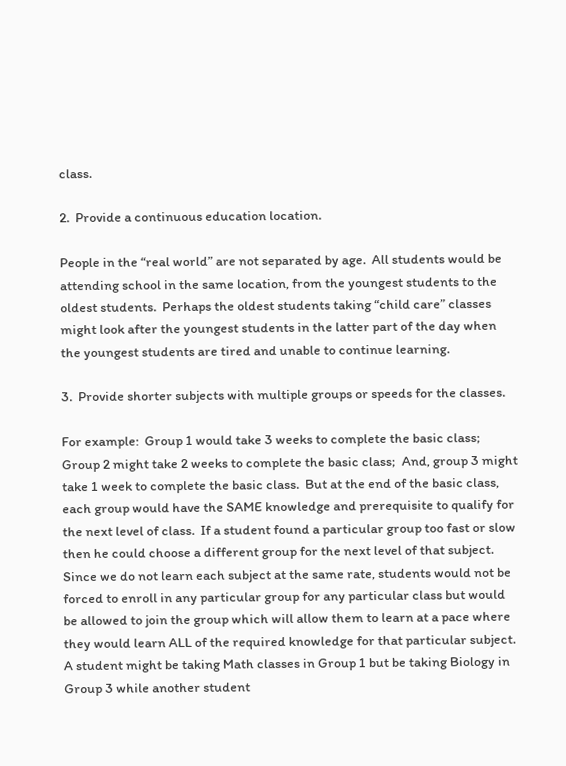class.

2.  Provide a continuous education location.

People in the “real world” are not separated by age.  All students would be attending school in the same location, from the youngest students to the oldest students.  Perhaps the oldest students taking “child care” classes might look after the youngest students in the latter part of the day when the youngest students are tired and unable to continue learning.

3.  Provide shorter subjects with multiple groups or speeds for the classes.

For example:  Group 1 would take 3 weeks to complete the basic class; Group 2 might take 2 weeks to complete the basic class;  And, group 3 might take 1 week to complete the basic class.  But at the end of the basic class, each group would have the SAME knowledge and prerequisite to qualify for the next level of class.  If a student found a particular group too fast or slow then he could choose a different group for the next level of that subject.  Since we do not learn each subject at the same rate, students would not be forced to enroll in any particular group for any particular class but would be allowed to join the group which will allow them to learn at a pace where they would learn ALL of the required knowledge for that particular subject.  A student might be taking Math classes in Group 1 but be taking Biology in Group 3 while another student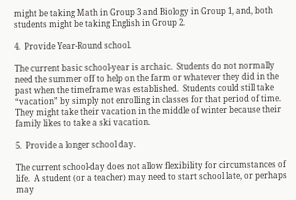might be taking Math in Group 3 and Biology in Group 1, and, both students might be taking English in Group 2.

4.  Provide Year-Round school.

The current basic school-year is archaic.  Students do not normally need the summer off to help on the farm or whatever they did in the past when the timeframe was established.  Students could still take “vacation” by simply not enrolling in classes for that period of time.  They might take their vacation in the middle of winter because their family likes to take a ski vacation.

5.  Provide a longer school day.

The current school-day does not allow flexibility for circumstances of life.  A student (or a teacher) may need to start school late, or perhaps may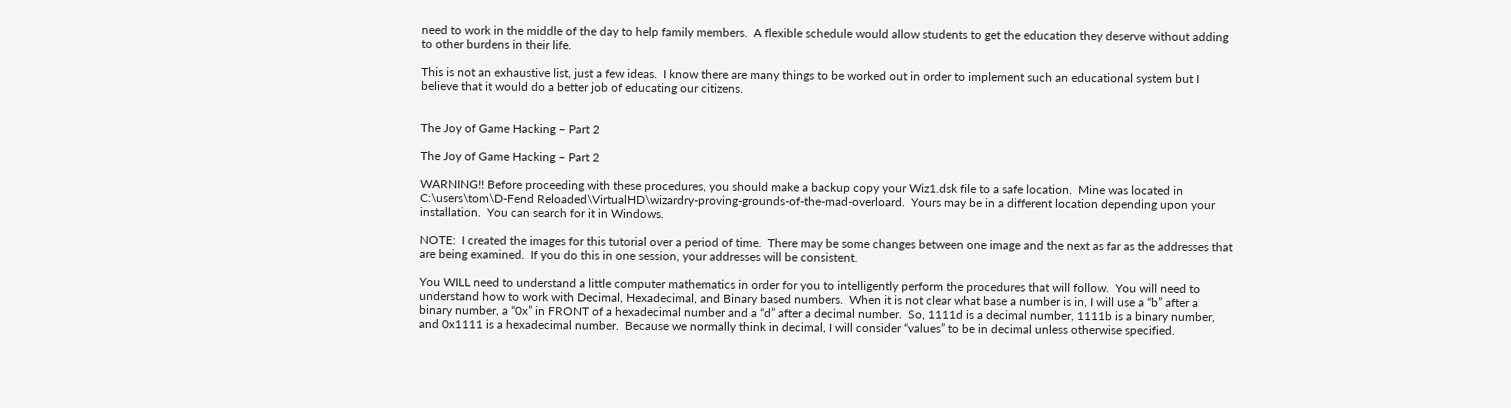need to work in the middle of the day to help family members.  A flexible schedule would allow students to get the education they deserve without adding to other burdens in their life.

This is not an exhaustive list, just a few ideas.  I know there are many things to be worked out in order to implement such an educational system but I believe that it would do a better job of educating our citizens.


The Joy of Game Hacking – Part 2

The Joy of Game Hacking – Part 2

WARNING!! Before proceeding with these procedures, you should make a backup copy your Wiz1.dsk file to a safe location.  Mine was located in C:\users\tom\D-Fend Reloaded\VirtualHD\wizardry-proving-grounds-of-the-mad-overloard.  Yours may be in a different location depending upon your installation.  You can search for it in Windows.

NOTE:  I created the images for this tutorial over a period of time.  There may be some changes between one image and the next as far as the addresses that are being examined.  If you do this in one session, your addresses will be consistent.

You WILL need to understand a little computer mathematics in order for you to intelligently perform the procedures that will follow.  You will need to understand how to work with Decimal, Hexadecimal, and Binary based numbers.  When it is not clear what base a number is in, I will use a “b” after a binary number, a “0x” in FRONT of a hexadecimal number and a “d” after a decimal number.  So, 1111d is a decimal number, 1111b is a binary number, and 0x1111 is a hexadecimal number.  Because we normally think in decimal, I will consider “values” to be in decimal unless otherwise specified.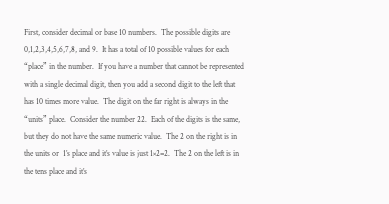First, consider decimal or base 10 numbers.  The possible digits are 0,1,2,3,4,5,6,7,8, and 9.  It has a total of 10 possible values for each “place” in the number.  If you have a number that cannot be represented with a single decimal digit, then you add a second digit to the left that has 10 times more value.  The digit on the far right is always in the “units” place.  Consider the number 22.  Each of the digits is the same, but they do not have the same numeric value.  The 2 on the right is in the units or  1’s place and it’s value is just 1×2=2.  The 2 on the left is in the tens place and it’s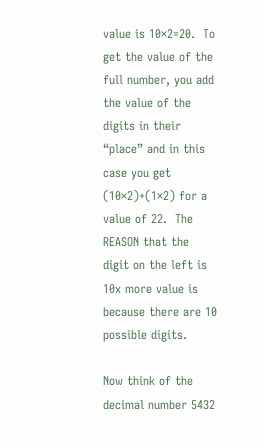value is 10×2=20.  To get the value of the full number, you add the value of the digits in their “place” and in this case you get (10×2)+(1×2) for a value of 22.  The REASON that the digit on the left is 10x more value is because there are 10 possible digits.

Now think of the decimal number 5432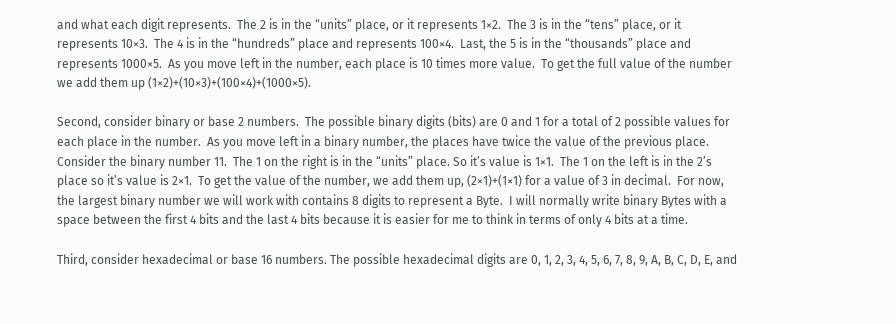and what each digit represents.  The 2 is in the “units” place, or it represents 1×2.  The 3 is in the “tens” place, or it represents 10×3.  The 4 is in the “hundreds” place and represents 100×4.  Last, the 5 is in the “thousands” place and represents 1000×5.  As you move left in the number, each place is 10 times more value.  To get the full value of the number we add them up (1×2)+(10×3)+(100×4)+(1000×5).

Second, consider binary or base 2 numbers.  The possible binary digits (bits) are 0 and 1 for a total of 2 possible values for each place in the number.  As you move left in a binary number, the places have twice the value of the previous place.  Consider the binary number 11.  The 1 on the right is in the “units” place. So it’s value is 1×1.  The 1 on the left is in the 2’s place so it’s value is 2×1.  To get the value of the number, we add them up, (2×1)+(1×1) for a value of 3 in decimal.  For now, the largest binary number we will work with contains 8 digits to represent a Byte.  I will normally write binary Bytes with a space between the first 4 bits and the last 4 bits because it is easier for me to think in terms of only 4 bits at a time.

Third, consider hexadecimal or base 16 numbers. The possible hexadecimal digits are 0, 1, 2, 3, 4, 5, 6, 7, 8, 9, A, B, C, D, E, and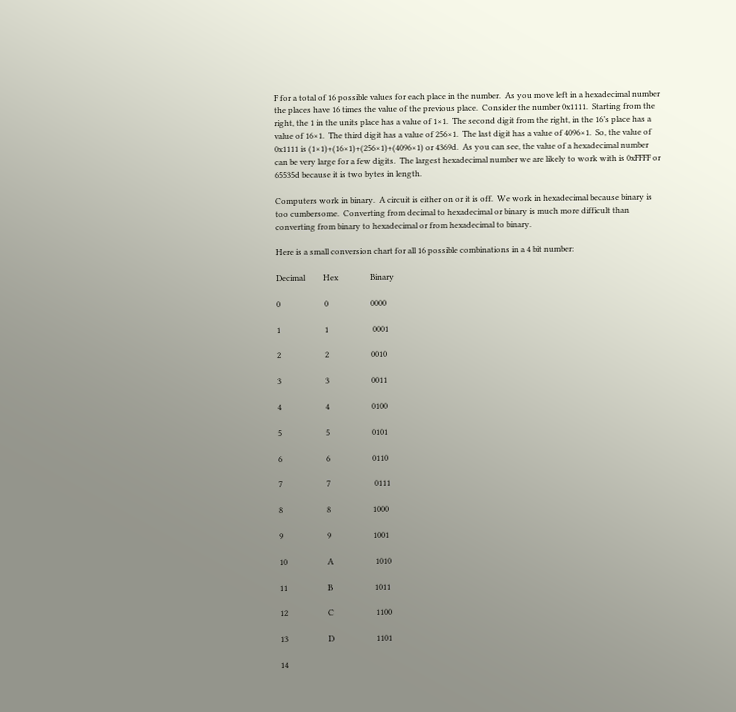F for a total of 16 possible values for each place in the number.  As you move left in a hexadecimal number the places have 16 times the value of the previous place.  Consider the number 0x1111.  Starting from the right, the 1 in the units place has a value of 1×1.  The second digit from the right, in the 16’s place has a value of 16×1.  The third digit has a value of 256×1.  The last digit has a value of 4096×1.  So, the value of 0x1111 is (1×1)+(16×1)+(256×1)+(4096×1) or 4369d.  As you can see, the value of a hexadecimal number can be very large for a few digits.  The largest hexadecimal number we are likely to work with is 0xFFFF or 65535d because it is two bytes in length.

Computers work in binary.  A circuit is either on or it is off.  We work in hexadecimal because binary is too cumbersome.  Converting from decimal to hexadecimal or binary is much more difficult than converting from binary to hexadecimal or from hexadecimal to binary.

Here is a small conversion chart for all 16 possible combinations in a 4 bit number:

Decimal         Hex                Binary

0                      0                     0000

1                      1                      0001

2                      2                     0010

3                      3                     0011

4                      4                     0100

5                      5                     0101

6                      6                     0110

7                      7                      0111

8                      8                     1000

9                      9                     1001

10                    A                     1010

11                    B                     1011

12                    C                     1100

13                    D                     1101

14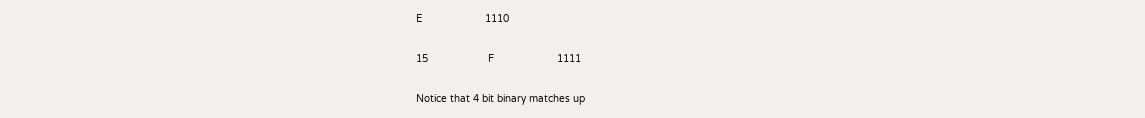E                     1110

15                    F                     1111

Notice that 4 bit binary matches up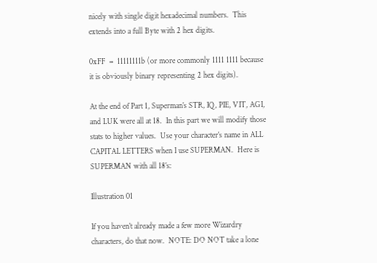nicely with single digit hexadecimal numbers.  This extends into a full Byte with 2 hex digits.

0xFF  =  11111111b (or more commonly 1111 1111 because it is obviously binary representing 2 hex digits).

At the end of Part 1, Superman’s STR, IQ, PIE, VIT, AGI, and LUK were all at 18.  In this part we will modify those stats to higher values.  Use your character’s name in ALL CAPITAL LETTERS when I use SUPERMAN.  Here is SUPERMAN with all 18’s:

Illustration 01

If you haven’t already made a few more Wizardry characters, do that now.  NOTE: DO NOT take a lone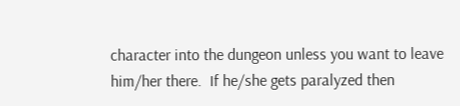character into the dungeon unless you want to leave him/her there.  If he/she gets paralyzed then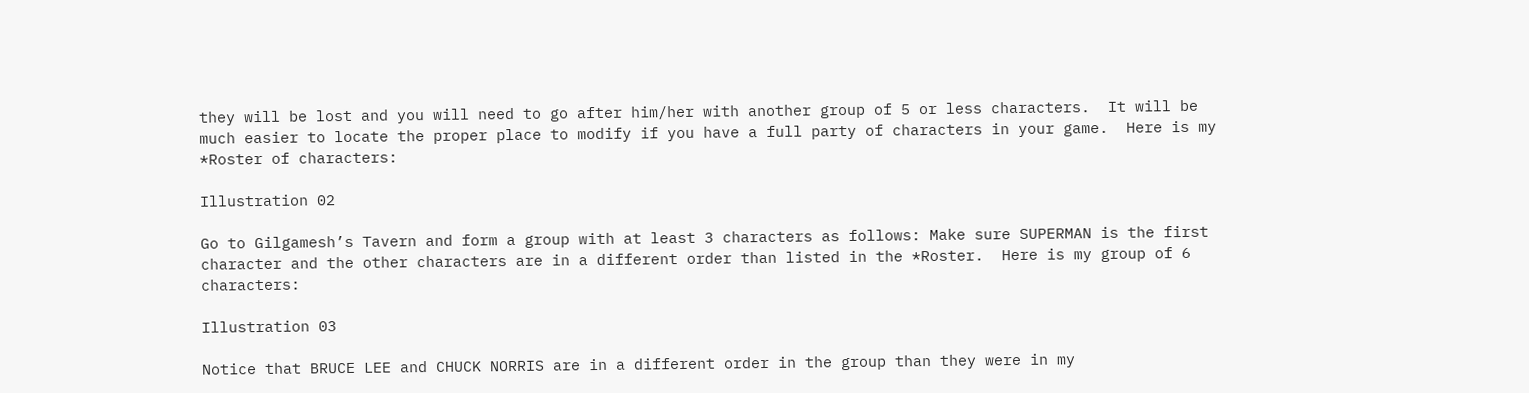they will be lost and you will need to go after him/her with another group of 5 or less characters.  It will be much easier to locate the proper place to modify if you have a full party of characters in your game.  Here is my *Roster of characters:

Illustration 02

Go to Gilgamesh’s Tavern and form a group with at least 3 characters as follows: Make sure SUPERMAN is the first character and the other characters are in a different order than listed in the *Roster.  Here is my group of 6 characters:

Illustration 03

Notice that BRUCE LEE and CHUCK NORRIS are in a different order in the group than they were in my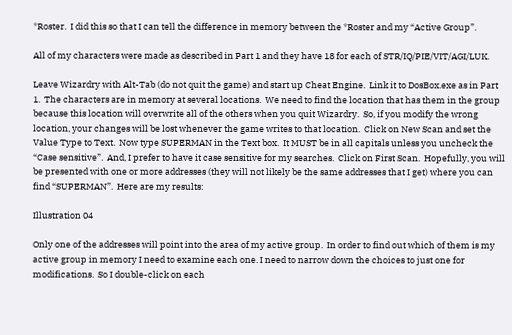*Roster.  I did this so that I can tell the difference in memory between the *Roster and my “Active Group”.

All of my characters were made as described in Part 1 and they have 18 for each of STR/IQ/PIE/VIT/AGI/LUK.

Leave Wizardry with Alt-Tab (do not quit the game) and start up Cheat Engine.  Link it to DosBox.exe as in Part 1.  The characters are in memory at several locations.  We need to find the location that has them in the group because this location will overwrite all of the others when you quit Wizardry.  So, if you modify the wrong location, your changes will be lost whenever the game writes to that location.  Click on New Scan and set the Value Type to Text.  Now type SUPERMAN in the Text box.  It MUST be in all capitals unless you uncheck the “Case sensitive”.  And, I prefer to have it case sensitive for my searches.  Click on First Scan.  Hopefully, you will be presented with one or more addresses (they will not likely be the same addresses that I get) where you can find “SUPERMAN”.  Here are my results:

Illustration 04

Only one of the addresses will point into the area of my active group.  In order to find out which of them is my active group in memory I need to examine each one. I need to narrow down the choices to just one for modifications.  So I double-click on each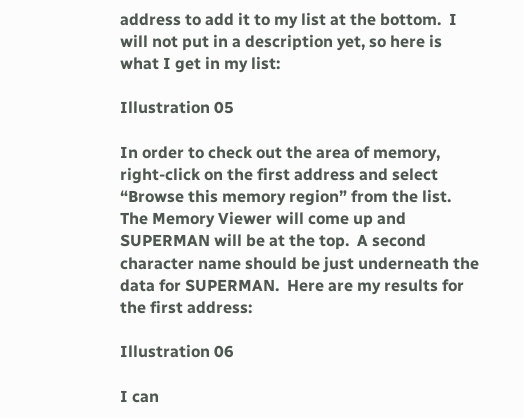address to add it to my list at the bottom.  I will not put in a description yet, so here is what I get in my list:

Illustration 05

In order to check out the area of memory, right-click on the first address and select “Browse this memory region” from the list.  The Memory Viewer will come up and SUPERMAN will be at the top.  A second character name should be just underneath the data for SUPERMAN.  Here are my results for the first address:

Illustration 06

I can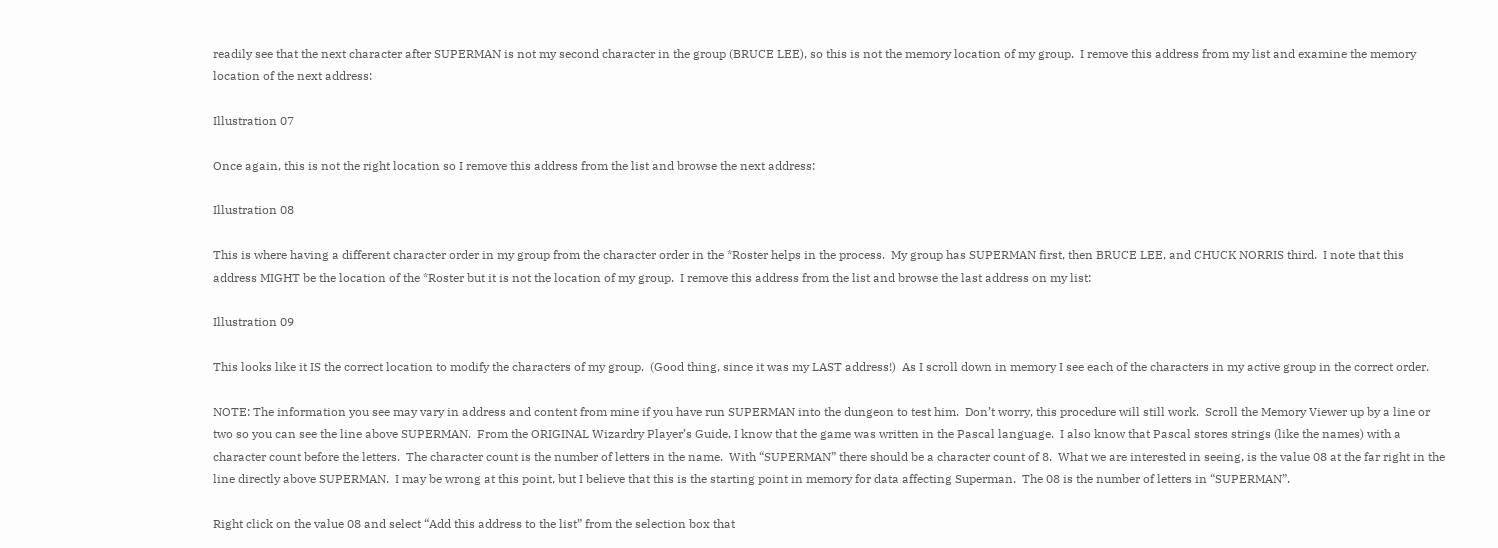readily see that the next character after SUPERMAN is not my second character in the group (BRUCE LEE), so this is not the memory location of my group.  I remove this address from my list and examine the memory location of the next address:

Illustration 07

Once again, this is not the right location so I remove this address from the list and browse the next address:

Illustration 08

This is where having a different character order in my group from the character order in the *Roster helps in the process.  My group has SUPERMAN first, then BRUCE LEE, and CHUCK NORRIS third.  I note that this address MIGHT be the location of the *Roster but it is not the location of my group.  I remove this address from the list and browse the last address on my list:

Illustration 09

This looks like it IS the correct location to modify the characters of my group.  (Good thing, since it was my LAST address!)  As I scroll down in memory I see each of the characters in my active group in the correct order.

NOTE: The information you see may vary in address and content from mine if you have run SUPERMAN into the dungeon to test him.  Don’t worry, this procedure will still work.  Scroll the Memory Viewer up by a line or two so you can see the line above SUPERMAN.  From the ORIGINAL Wizardry Player’s Guide, I know that the game was written in the Pascal language.  I also know that Pascal stores strings (like the names) with a character count before the letters.  The character count is the number of letters in the name.  With “SUPERMAN” there should be a character count of 8.  What we are interested in seeing, is the value 08 at the far right in the line directly above SUPERMAN.  I may be wrong at this point, but I believe that this is the starting point in memory for data affecting Superman.  The 08 is the number of letters in “SUPERMAN”.

Right click on the value 08 and select “Add this address to the list” from the selection box that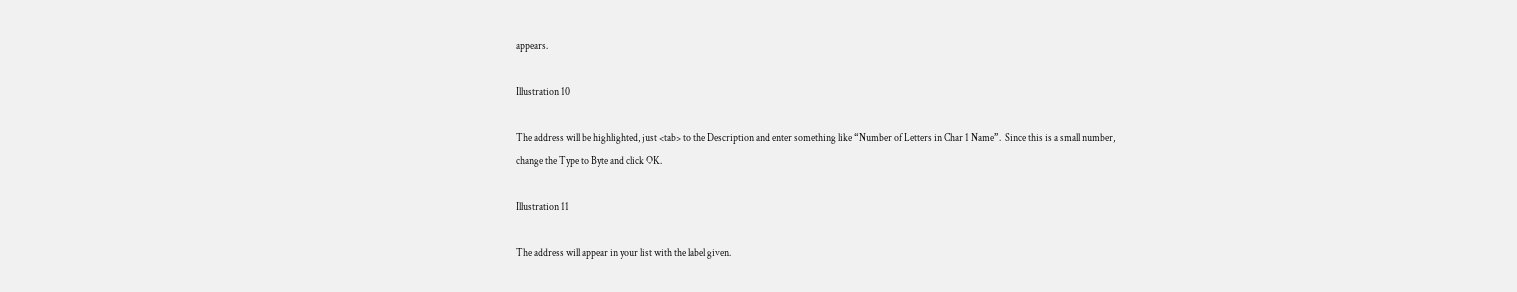appears.

Illustration 10

The address will be highlighted, just <tab> to the Description and enter something like “Number of Letters in Char 1 Name”.  Since this is a small number, change the Type to Byte and click OK.

Illustration 11

The address will appear in your list with the label given.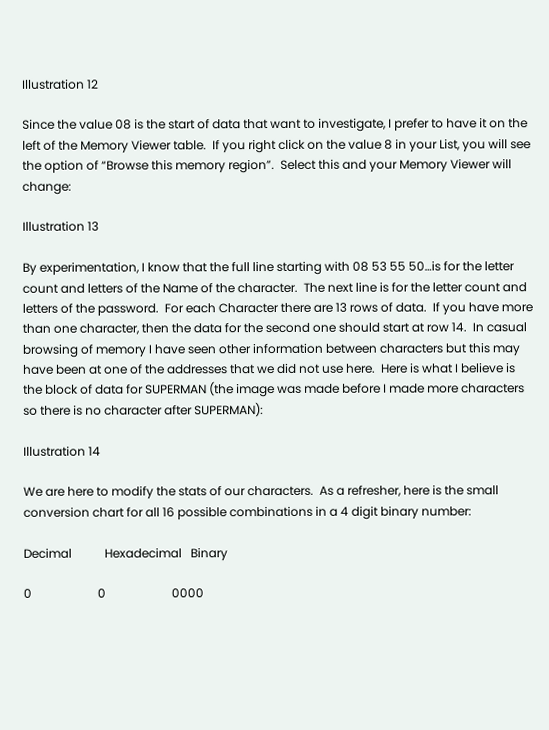Illustration 12

Since the value 08 is the start of data that want to investigate, I prefer to have it on the left of the Memory Viewer table.  If you right click on the value 8 in your List, you will see the option of “Browse this memory region”.  Select this and your Memory Viewer will change:

Illustration 13

By experimentation, I know that the full line starting with 08 53 55 50…is for the letter count and letters of the Name of the character.  The next line is for the letter count and letters of the password.  For each Character there are 13 rows of data.  If you have more than one character, then the data for the second one should start at row 14.  In casual browsing of memory I have seen other information between characters but this may have been at one of the addresses that we did not use here.  Here is what I believe is the block of data for SUPERMAN (the image was made before I made more characters so there is no character after SUPERMAN):

Illustration 14

We are here to modify the stats of our characters.  As a refresher, here is the small conversion chart for all 16 possible combinations in a 4 digit binary number:

Decimal           Hexadecimal   Binary

0                      0                      0000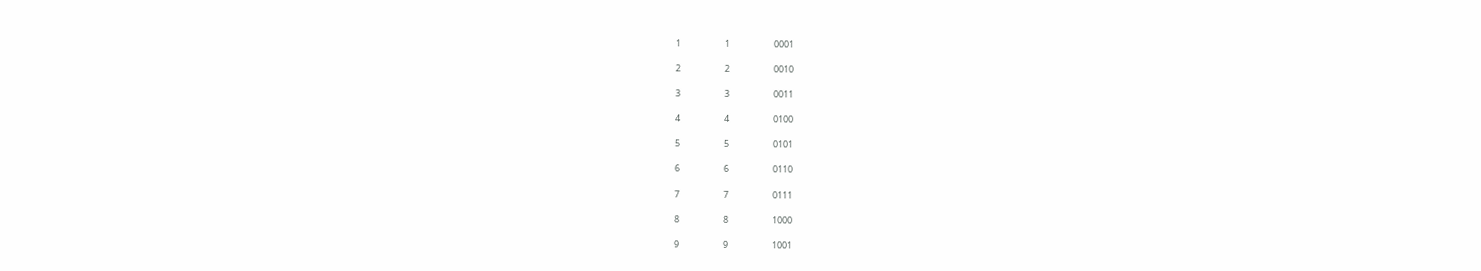1                      1                      0001

2                      2                      0010

3                      3                      0011

4                      4                      0100

5                      5                      0101

6                      6                      0110

7                      7                      0111

8                      8                      1000

9                      9                      1001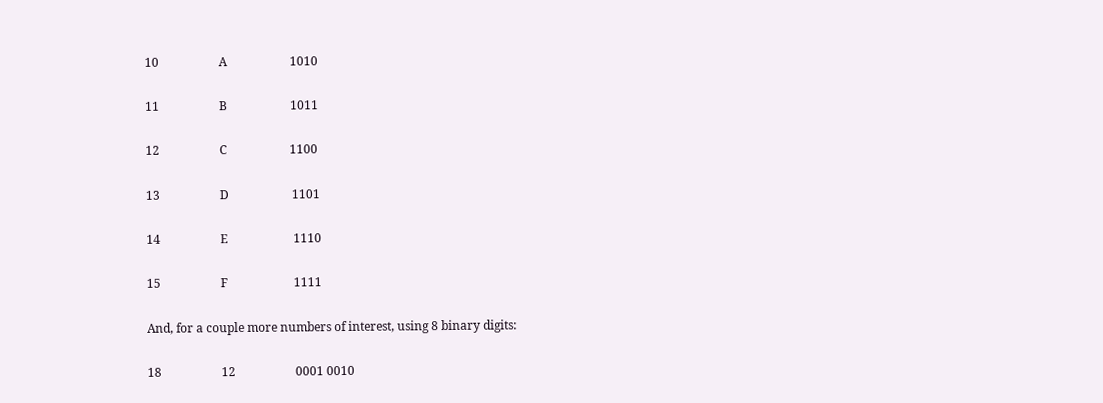10                    A                     1010

11                    B                     1011

12                    C                     1100

13                    D                     1101

14                    E                      1110

15                    F                      1111

And, for a couple more numbers of interest, using 8 binary digits:

18                    12                    0001 0010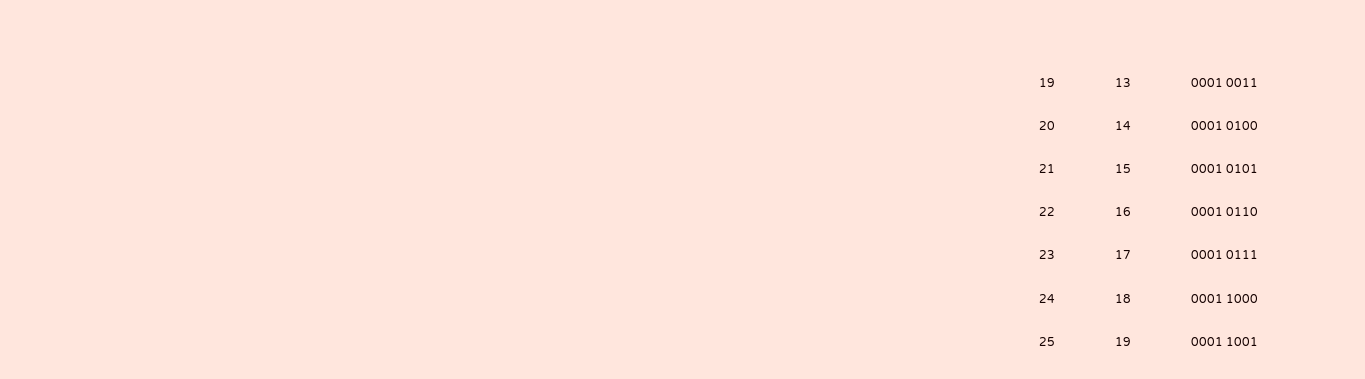19                    13                    0001 0011

20                    14                    0001 0100

21                    15                    0001 0101

22                    16                    0001 0110

23                    17                    0001 0111

24                    18                    0001 1000

25                    19                    0001 1001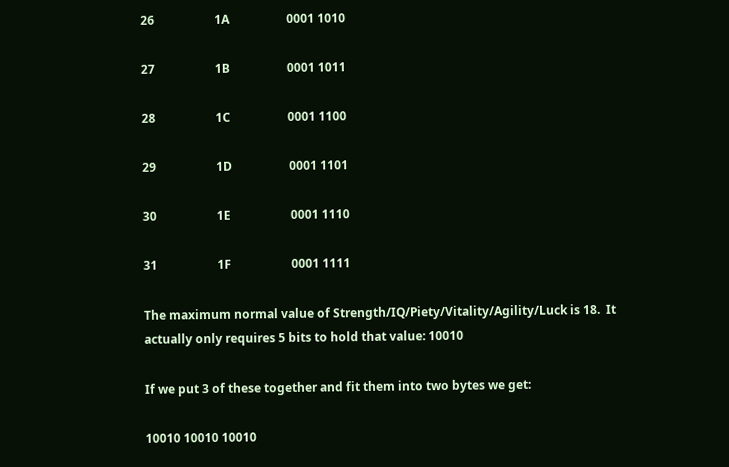26                    1A                   0001 1010

27                    1B                   0001 1011

28                    1C                   0001 1100

29                    1D                   0001 1101

30                    1E                    0001 1110

31                    1F                    0001 1111

The maximum normal value of Strength/IQ/Piety/Vitality/Agility/Luck is 18.  It actually only requires 5 bits to hold that value: 10010

If we put 3 of these together and fit them into two bytes we get:

10010 10010 10010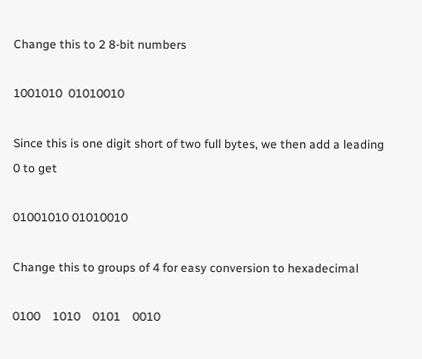Change this to 2 8-bit numbers

1001010  01010010

Since this is one digit short of two full bytes, we then add a leading 0 to get

01001010 01010010

Change this to groups of 4 for easy conversion to hexadecimal

0100    1010    0101    0010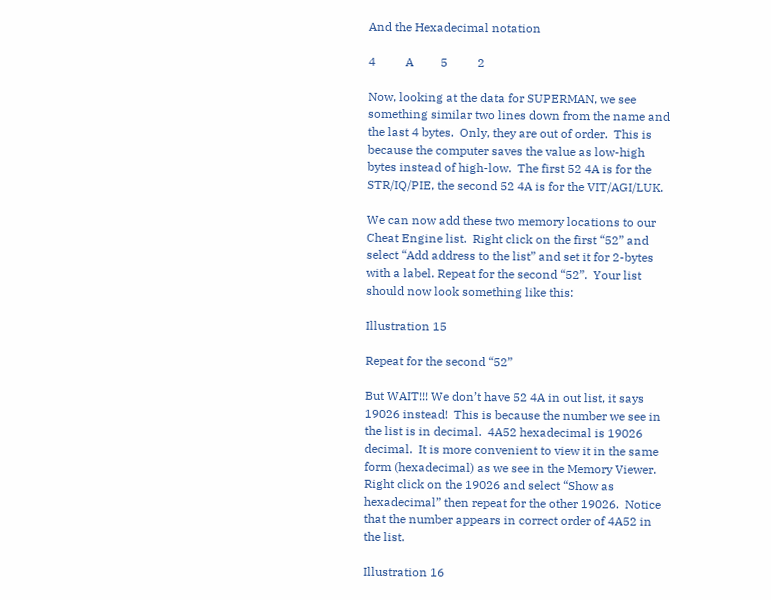And the Hexadecimal notation

4          A         5          2

Now, looking at the data for SUPERMAN, we see something similar two lines down from the name and the last 4 bytes.  Only, they are out of order.  This is because the computer saves the value as low-high bytes instead of high-low.  The first 52 4A is for the STR/IQ/PIE, the second 52 4A is for the VIT/AGI/LUK.

We can now add these two memory locations to our Cheat Engine list.  Right click on the first “52” and select “Add address to the list” and set it for 2-bytes with a label. Repeat for the second “52”.  Your list should now look something like this:

Illustration 15

Repeat for the second “52”

But WAIT!!! We don’t have 52 4A in out list, it says 19026 instead!  This is because the number we see in the list is in decimal.  4A52 hexadecimal is 19026 decimal.  It is more convenient to view it in the same form (hexadecimal) as we see in the Memory Viewer.  Right click on the 19026 and select “Show as hexadecimal” then repeat for the other 19026.  Notice that the number appears in correct order of 4A52 in the list.

Illustration 16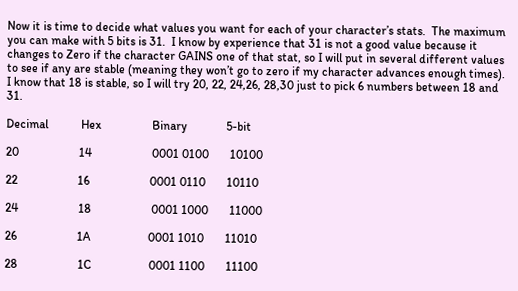Now it is time to decide what values you want for each of your character’s stats.  The maximum you can make with 5 bits is 31.  I know by experience that 31 is not a good value because it changes to Zero if the character GAINS one of that stat, so I will put in several different values to see if any are stable (meaning they won’t go to zero if my character advances enough times).  I know that 18 is stable, so I will try 20, 22, 24,26, 28,30 just to pick 6 numbers between 18 and 31.

Decimal           Hex                 Binary             5-bit

20                    14                    0001 0100       10100

22                    16                    0001 0110       10110

24                    18                    0001 1000       11000

26                    1A                   0001 1010       11010

28                    1C                   0001 1100       11100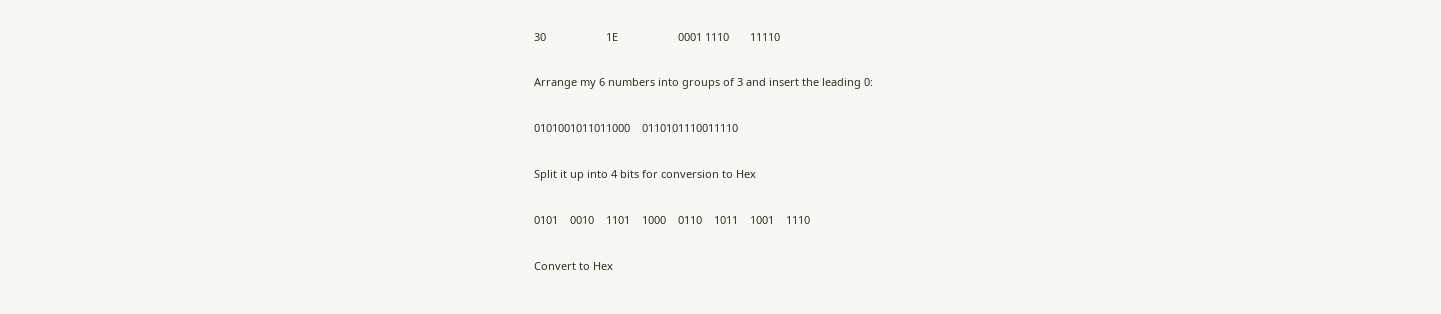30                    1E                    0001 1110       11110

Arrange my 6 numbers into groups of 3 and insert the leading 0:

0101001011011000    0110101110011110

Split it up into 4 bits for conversion to Hex

0101    0010    1101    1000    0110    1011    1001    1110

Convert to Hex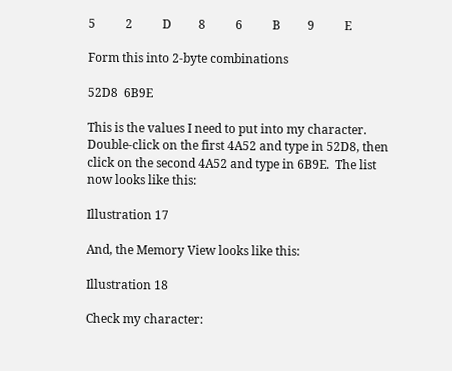5          2          D         8          6          B         9          E

Form this into 2-byte combinations

52D8  6B9E

This is the values I need to put into my character.  Double-click on the first 4A52 and type in 52D8, then click on the second 4A52 and type in 6B9E.  The list now looks like this:

Illustration 17

And, the Memory View looks like this:

Illustration 18

Check my character: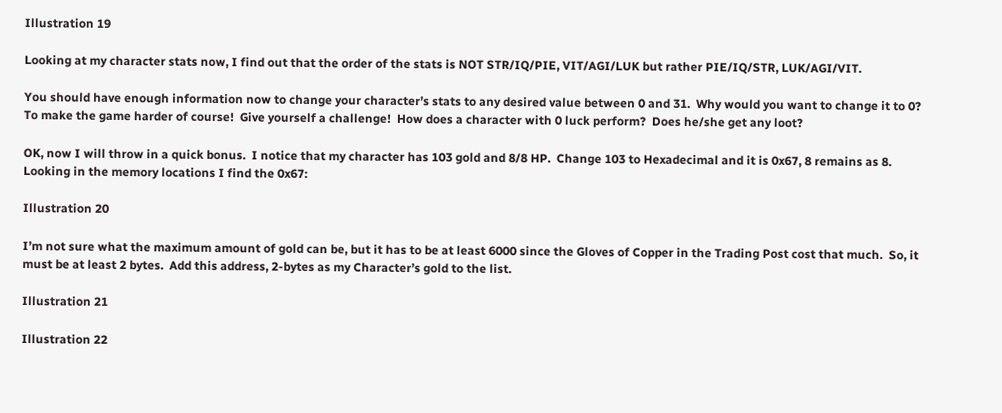Illustration 19

Looking at my character stats now, I find out that the order of the stats is NOT STR/IQ/PIE, VIT/AGI/LUK but rather PIE/IQ/STR, LUK/AGI/VIT.

You should have enough information now to change your character’s stats to any desired value between 0 and 31.  Why would you want to change it to 0?  To make the game harder of course!  Give yourself a challenge!  How does a character with 0 luck perform?  Does he/she get any loot?

OK, now I will throw in a quick bonus.  I notice that my character has 103 gold and 8/8 HP.  Change 103 to Hexadecimal and it is 0x67, 8 remains as 8.  Looking in the memory locations I find the 0x67:

Illustration 20

I’m not sure what the maximum amount of gold can be, but it has to be at least 6000 since the Gloves of Copper in the Trading Post cost that much.  So, it must be at least 2 bytes.  Add this address, 2-bytes as my Character’s gold to the list.

Illustration 21

Illustration 22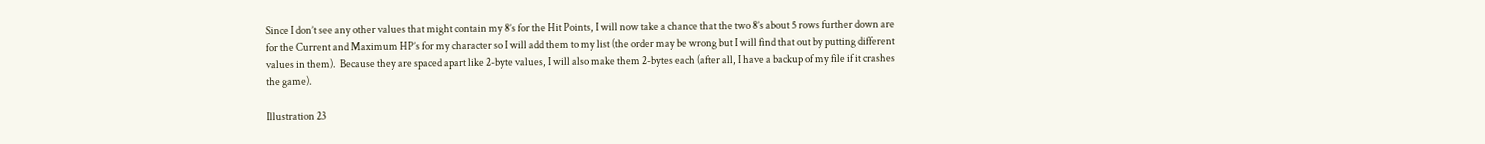Since I don’t see any other values that might contain my 8’s for the Hit Points, I will now take a chance that the two 8’s about 5 rows further down are for the Current and Maximum HP’s for my character so I will add them to my list (the order may be wrong but I will find that out by putting different values in them).  Because they are spaced apart like 2-byte values, I will also make them 2-bytes each (after all, I have a backup of my file if it crashes the game).

Illustration 23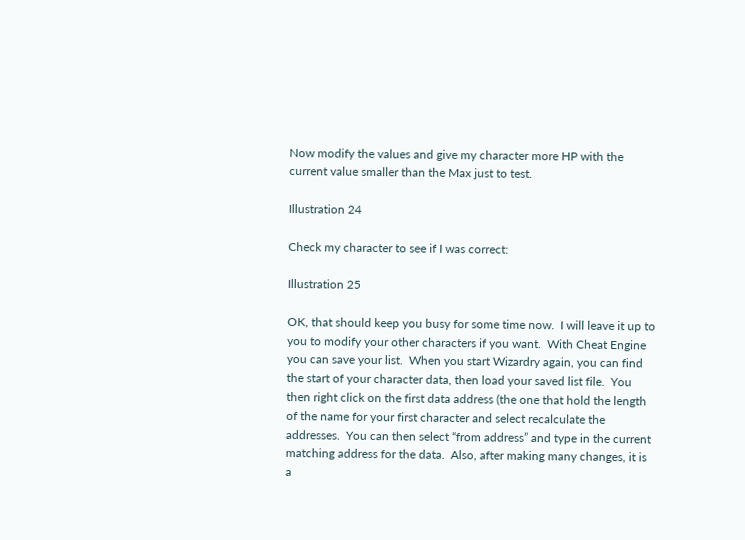Now modify the values and give my character more HP with the current value smaller than the Max just to test.

Illustration 24

Check my character to see if I was correct:

Illustration 25

OK, that should keep you busy for some time now.  I will leave it up to you to modify your other characters if you want.  With Cheat Engine you can save your list.  When you start Wizardry again, you can find the start of your character data, then load your saved list file.  You then right click on the first data address (the one that hold the length of the name for your first character and select recalculate the addresses.  You can then select “from address” and type in the current matching address for the data.  Also, after making many changes, it is a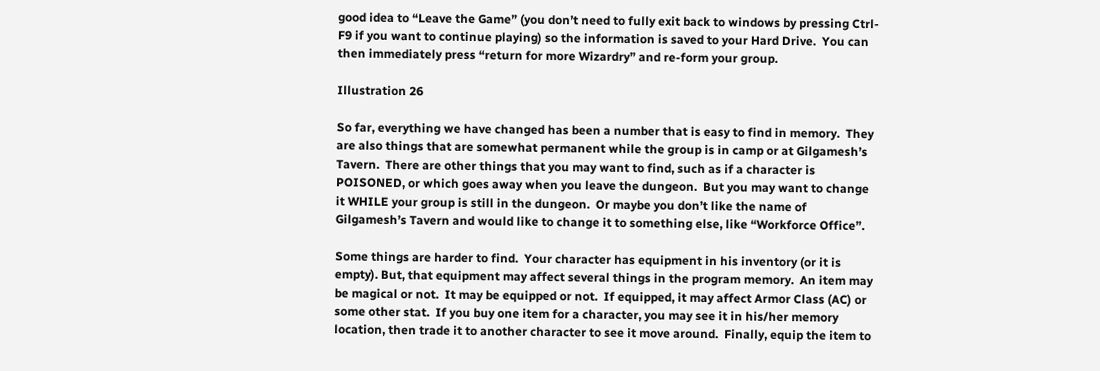good idea to “Leave the Game” (you don’t need to fully exit back to windows by pressing Ctrl-F9 if you want to continue playing) so the information is saved to your Hard Drive.  You can then immediately press “return for more Wizardry” and re-form your group.

Illustration 26

So far, everything we have changed has been a number that is easy to find in memory.  They are also things that are somewhat permanent while the group is in camp or at Gilgamesh’s Tavern.  There are other things that you may want to find, such as if a character is POISONED, or which goes away when you leave the dungeon.  But you may want to change it WHILE your group is still in the dungeon.  Or maybe you don’t like the name of Gilgamesh’s Tavern and would like to change it to something else, like “Workforce Office”.

Some things are harder to find.  Your character has equipment in his inventory (or it is empty). But, that equipment may affect several things in the program memory.  An item may be magical or not.  It may be equipped or not.  If equipped, it may affect Armor Class (AC) or some other stat.  If you buy one item for a character, you may see it in his/her memory location, then trade it to another character to see it move around.  Finally, equip the item to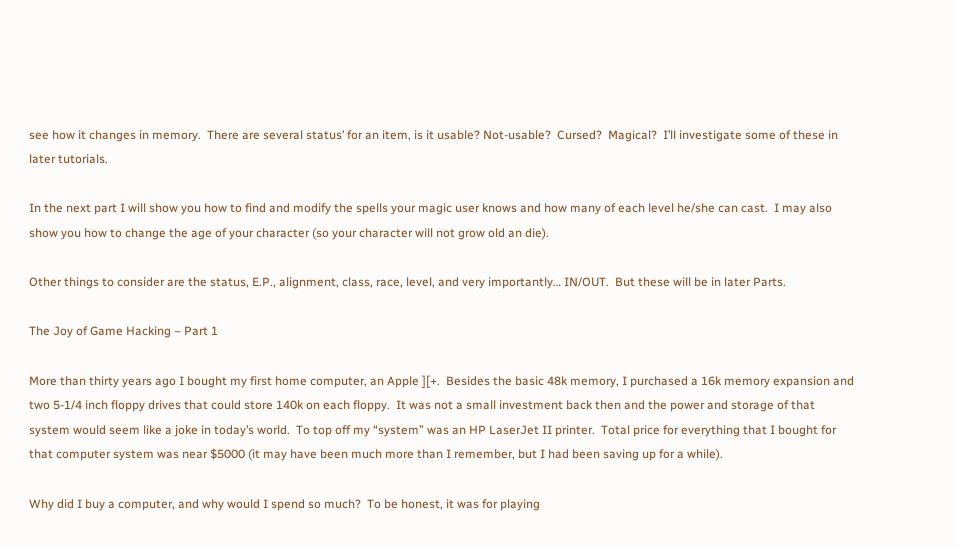see how it changes in memory.  There are several status’ for an item, is it usable? Not-usable?  Cursed?  Magical?  I’ll investigate some of these in later tutorials.

In the next part I will show you how to find and modify the spells your magic user knows and how many of each level he/she can cast.  I may also show you how to change the age of your character (so your character will not grow old an die).

Other things to consider are the status, E.P., alignment, class, race, level, and very importantly… IN/OUT.  But these will be in later Parts.

The Joy of Game Hacking – Part 1

More than thirty years ago I bought my first home computer, an Apple ][+.  Besides the basic 48k memory, I purchased a 16k memory expansion and two 5-1/4 inch floppy drives that could store 140k on each floppy.  It was not a small investment back then and the power and storage of that system would seem like a joke in today’s world.  To top off my “system” was an HP LaserJet II printer.  Total price for everything that I bought for that computer system was near $5000 (it may have been much more than I remember, but I had been saving up for a while).

Why did I buy a computer, and why would I spend so much?  To be honest, it was for playing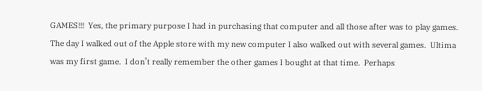GAMES!!!  Yes, the primary purpose I had in purchasing that computer and all those after was to play games.  The day I walked out of the Apple store with my new computer I also walked out with several games.  Ultima was my first game.  I don’t really remember the other games I bought at that time.  Perhaps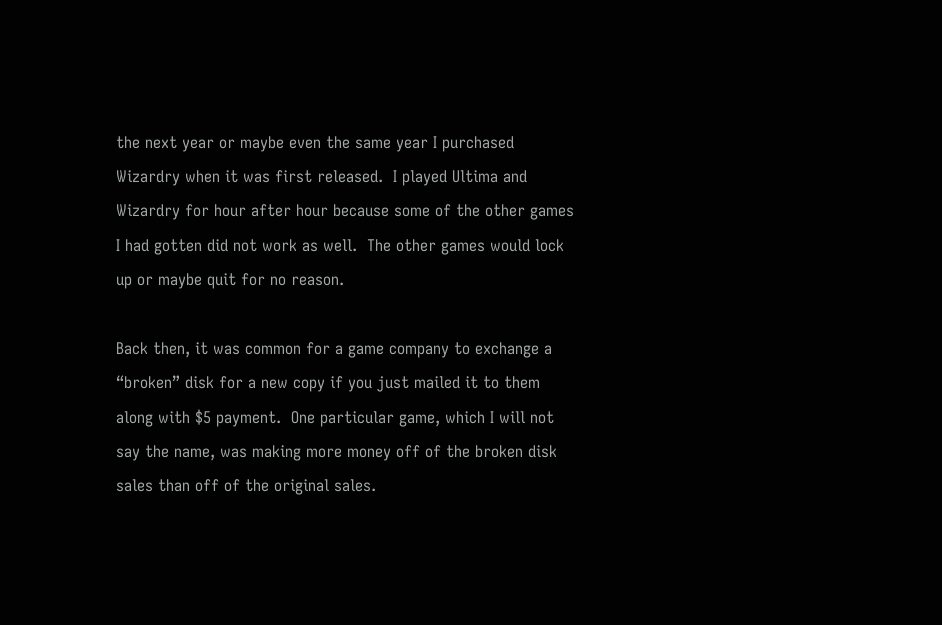the next year or maybe even the same year I purchased Wizardry when it was first released.  I played Ultima and Wizardry for hour after hour because some of the other games I had gotten did not work as well.  The other games would lock up or maybe quit for no reason.

Back then, it was common for a game company to exchange a “broken” disk for a new copy if you just mailed it to them along with $5 payment.  One particular game, which I will not say the name, was making more money off of the broken disk sales than off of the original sales.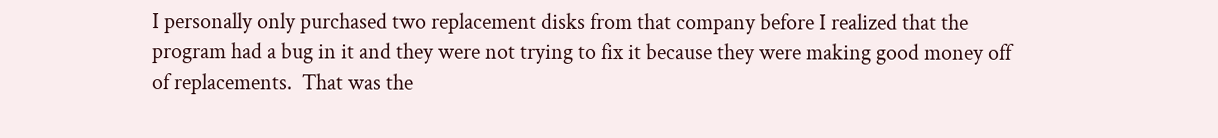I personally only purchased two replacement disks from that company before I realized that the program had a bug in it and they were not trying to fix it because they were making good money off of replacements.  That was the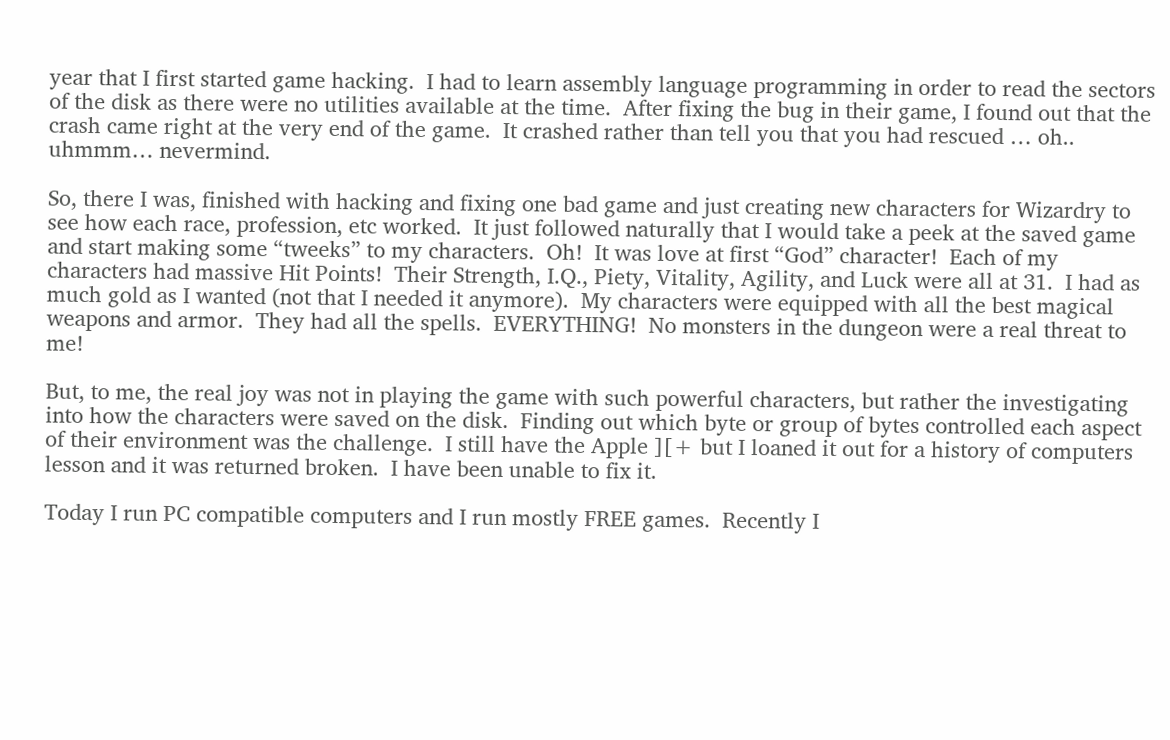year that I first started game hacking.  I had to learn assembly language programming in order to read the sectors of the disk as there were no utilities available at the time.  After fixing the bug in their game, I found out that the crash came right at the very end of the game.  It crashed rather than tell you that you had rescued … oh.. uhmmm… nevermind.

So, there I was, finished with hacking and fixing one bad game and just creating new characters for Wizardry to see how each race, profession, etc worked.  It just followed naturally that I would take a peek at the saved game and start making some “tweeks” to my characters.  Oh!  It was love at first “God” character!  Each of my characters had massive Hit Points!  Their Strength, I.Q., Piety, Vitality, Agility, and Luck were all at 31.  I had as much gold as I wanted (not that I needed it anymore).  My characters were equipped with all the best magical weapons and armor.  They had all the spells.  EVERYTHING!  No monsters in the dungeon were a real threat to me!

But, to me, the real joy was not in playing the game with such powerful characters, but rather the investigating into how the characters were saved on the disk.  Finding out which byte or group of bytes controlled each aspect of their environment was the challenge.  I still have the Apple ][+ but I loaned it out for a history of computers lesson and it was returned broken.  I have been unable to fix it.

Today I run PC compatible computers and I run mostly FREE games.  Recently I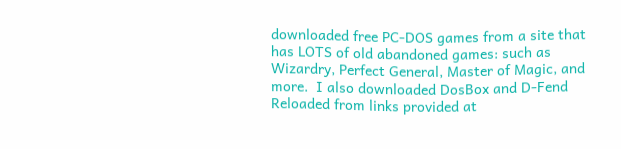downloaded free PC-DOS games from a site that has LOTS of old abandoned games: such as Wizardry, Perfect General, Master of Magic, and more.  I also downloaded DosBox and D-Fend Reloaded from links provided at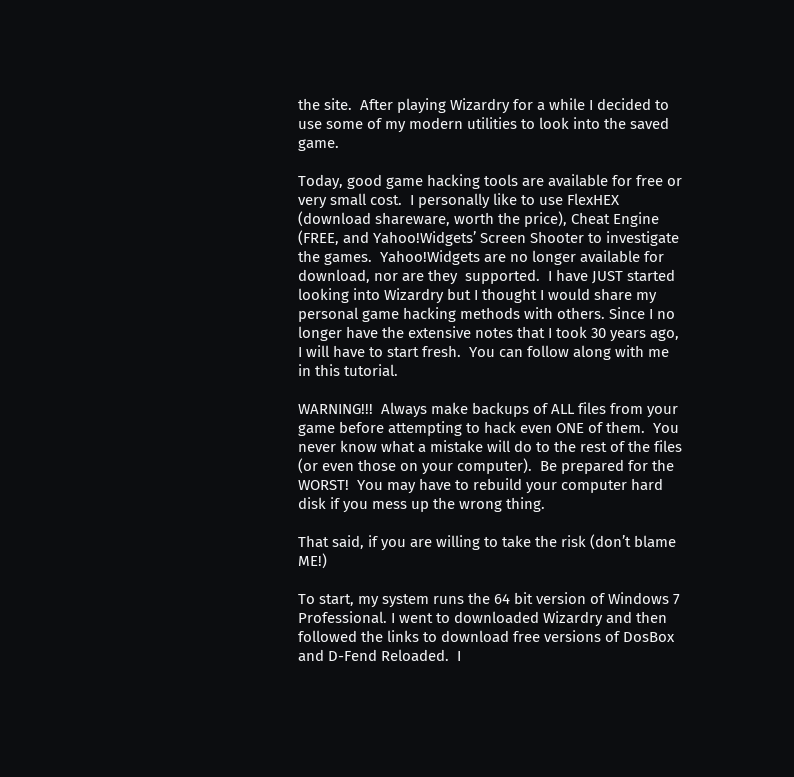the site.  After playing Wizardry for a while I decided to use some of my modern utilities to look into the saved game.

Today, good game hacking tools are available for free or very small cost.  I personally like to use FlexHEX (download shareware, worth the price), Cheat Engine (FREE, and Yahoo!Widgets’ Screen Shooter to investigate the games.  Yahoo!Widgets are no longer available for download, nor are they  supported.  I have JUST started looking into Wizardry but I thought I would share my personal game hacking methods with others. Since I no longer have the extensive notes that I took 30 years ago, I will have to start fresh.  You can follow along with me in this tutorial.

WARNING!!!  Always make backups of ALL files from your game before attempting to hack even ONE of them.  You never know what a mistake will do to the rest of the files (or even those on your computer).  Be prepared for the WORST!  You may have to rebuild your computer hard disk if you mess up the wrong thing.

That said, if you are willing to take the risk (don’t blame ME!)

To start, my system runs the 64 bit version of Windows 7 Professional. I went to downloaded Wizardry and then followed the links to download free versions of DosBox and D-Fend Reloaded.  I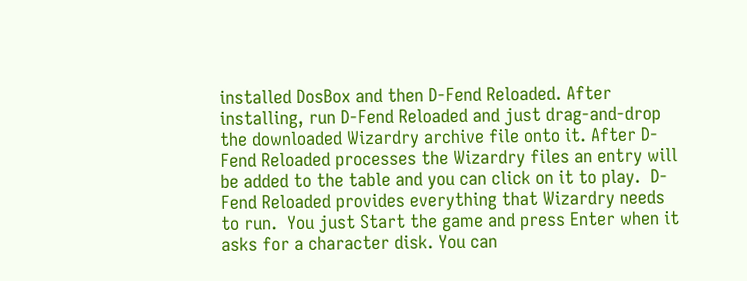installed DosBox and then D-Fend Reloaded. After installing, run D-Fend Reloaded and just drag-and-drop the downloaded Wizardry archive file onto it. After D-Fend Reloaded processes the Wizardry files an entry will be added to the table and you can click on it to play.  D-Fend Reloaded provides everything that Wizardry needs to run.  You just Start the game and press Enter when it asks for a character disk. You can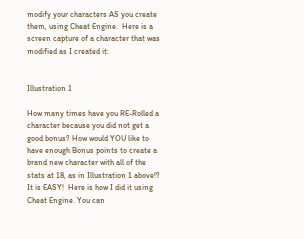modify your characters AS you create them, using Cheat Engine.  Here is a screen capture of a character that was modified as I created it:


Illustration 1

How many times have you RE-Rolled a character because you did not get a good bonus? How would YOU like to have enough Bonus points to create a brand new character with all of the stats at 18, as in Illustration 1 above!?  It is EASY!  Here is how I did it using Cheat Engine. You can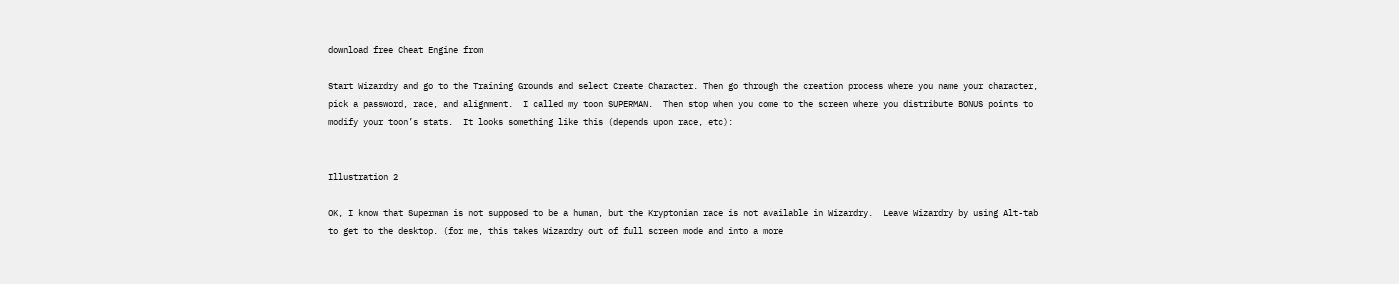download free Cheat Engine from

Start Wizardry and go to the Training Grounds and select Create Character. Then go through the creation process where you name your character, pick a password, race, and alignment.  I called my toon SUPERMAN.  Then stop when you come to the screen where you distribute BONUS points to modify your toon’s stats.  It looks something like this (depends upon race, etc):


Illustration 2

OK, I know that Superman is not supposed to be a human, but the Kryptonian race is not available in Wizardry.  Leave Wizardry by using Alt-tab to get to the desktop. (for me, this takes Wizardry out of full screen mode and into a more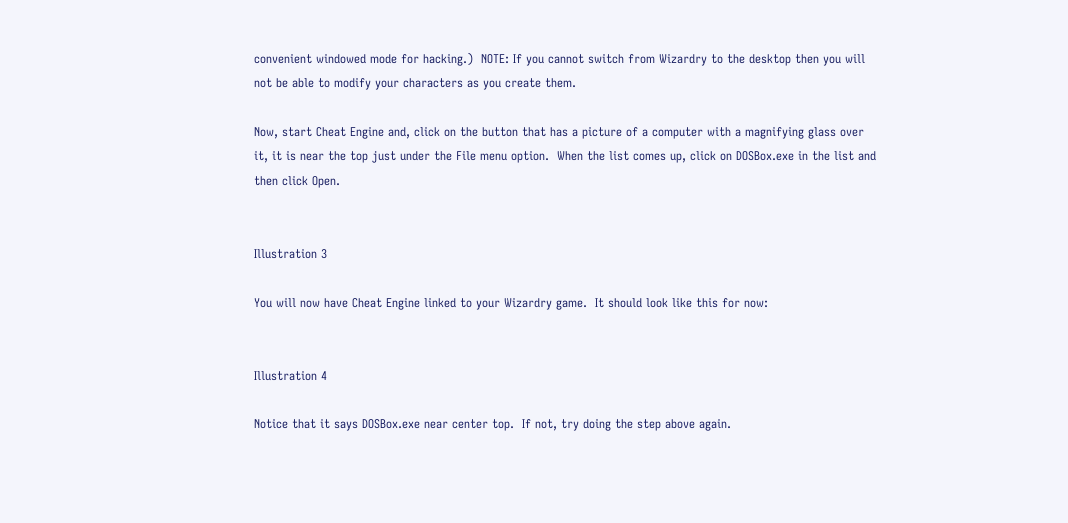convenient windowed mode for hacking.)  NOTE: If you cannot switch from Wizardry to the desktop then you will not be able to modify your characters as you create them.

Now, start Cheat Engine and, click on the button that has a picture of a computer with a magnifying glass over it, it is near the top just under the File menu option.  When the list comes up, click on DOSBox.exe in the list and then click Open.


Illustration 3

You will now have Cheat Engine linked to your Wizardry game.  It should look like this for now:


Illustration 4

Notice that it says DOSBox.exe near center top.  If not, try doing the step above again.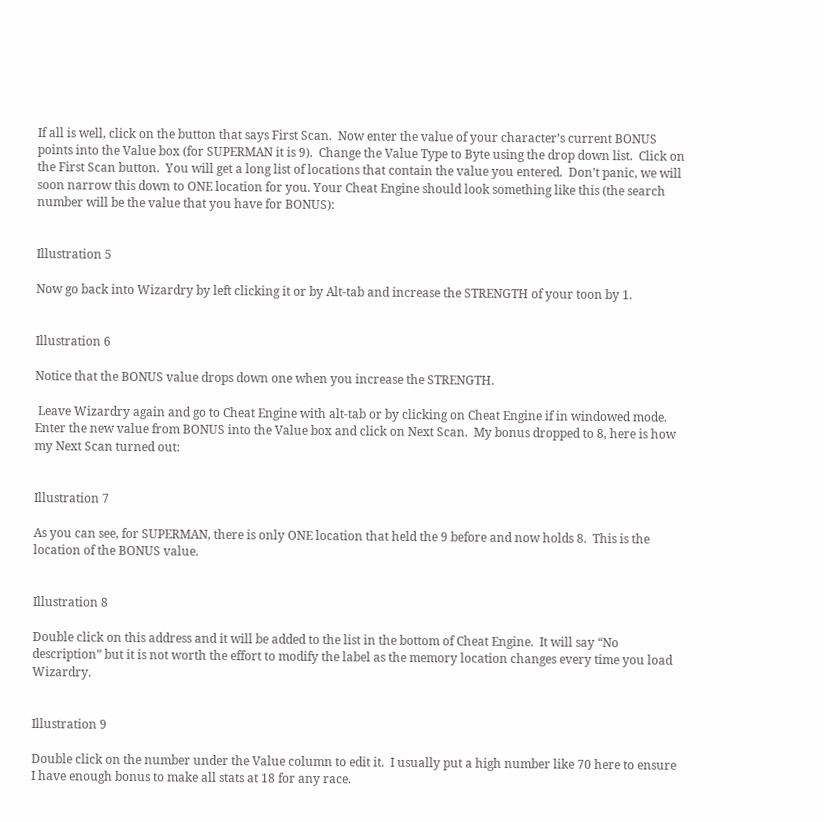If all is well, click on the button that says First Scan.  Now enter the value of your character’s current BONUS points into the Value box (for SUPERMAN it is 9).  Change the Value Type to Byte using the drop down list.  Click on the First Scan button.  You will get a long list of locations that contain the value you entered.  Don’t panic, we will soon narrow this down to ONE location for you. Your Cheat Engine should look something like this (the search number will be the value that you have for BONUS):


Illustration 5

Now go back into Wizardry by left clicking it or by Alt-tab and increase the STRENGTH of your toon by 1.


Illustration 6

Notice that the BONUS value drops down one when you increase the STRENGTH.

 Leave Wizardry again and go to Cheat Engine with alt-tab or by clicking on Cheat Engine if in windowed mode.  Enter the new value from BONUS into the Value box and click on Next Scan.  My bonus dropped to 8, here is how my Next Scan turned out:


Illustration 7

As you can see, for SUPERMAN, there is only ONE location that held the 9 before and now holds 8.  This is the location of the BONUS value.


Illustration 8

Double click on this address and it will be added to the list in the bottom of Cheat Engine.  It will say “No description” but it is not worth the effort to modify the label as the memory location changes every time you load Wizardry.


Illustration 9

Double click on the number under the Value column to edit it.  I usually put a high number like 70 here to ensure I have enough bonus to make all stats at 18 for any race.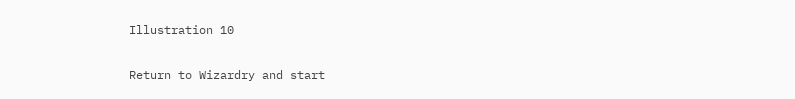Illustration 10

Return to Wizardry and start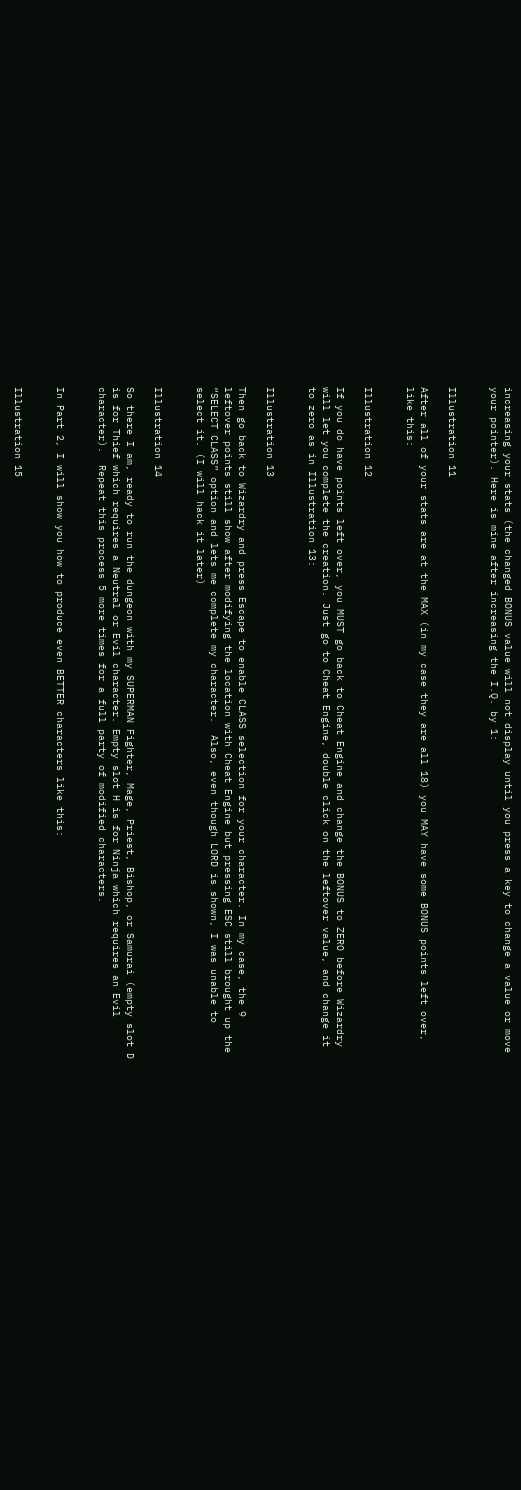increasing your stats (the changed BONUS value will not display until you press a key to change a value or move your pointer). Here is mine after increasing the I.Q. by 1:


Illustration 11

After all of your stats are at the MAX (in my case they are all 18) you MAY have some BONUS points left over, like this:


Illustration 12

If you do have points left over, you MUST go back to Cheat Engine and change the BONUS to ZERO before Wizardry will let you complete the creation. Just go to Cheat Engine, double click on the leftover value, and change it to zero as in Illustration 13:


Illustration 13

Then go back to Wizardry and press Escape to enable CLASS selection for your character. In my case, the 9 leftover points still show after modifying the location with Cheat Engine but pressing ESC still brought up the “SELECT CLASS” option and lets me complete my character.  Also, even though LORD is shown, I was unable to select it. (I will hack it later)


Illustration 14

So there I am, ready to run the dungeon with my SUPERMAN Fighter, Mage, Priest, Bishop, or Samurai (empty slot D is for Thief which requires a Neutral or Evil character. Empty slot H is for Ninja which requires an Evil character).  Repeat this process 5 more times for a full party of modified characters.


In Part 2, I will show you how to produce even BETTER characters like this:


Illustration 15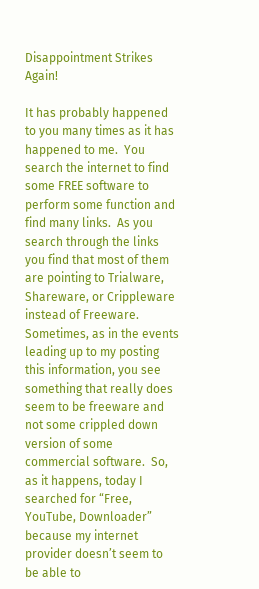Disappointment Strikes Again!

It has probably happened to you many times as it has happened to me.  You search the internet to find some FREE software to perform some function and find many links.  As you search through the links you find that most of them are pointing to Trialware, Shareware, or Crippleware instead of Freeware.  Sometimes, as in the events leading up to my posting this information, you see something that really does seem to be freeware and not some crippled down version of some commercial software.  So, as it happens, today I searched for “Free, YouTube, Downloader” because my internet provider doesn’t seem to be able to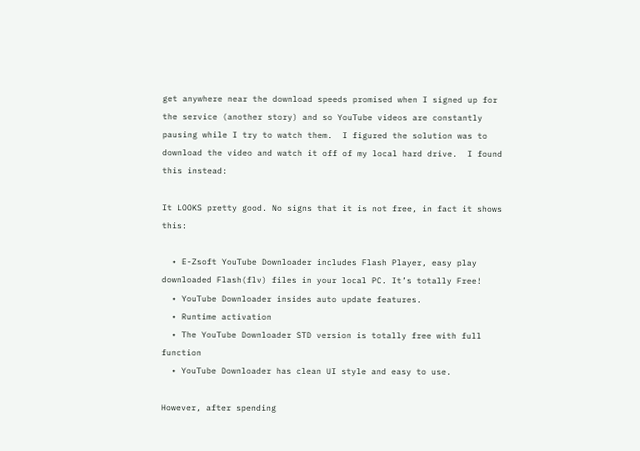get anywhere near the download speeds promised when I signed up for the service (another story) and so YouTube videos are constantly pausing while I try to watch them.  I figured the solution was to download the video and watch it off of my local hard drive.  I found this instead:

It LOOKS pretty good. No signs that it is not free, in fact it shows this:

  • E-Zsoft YouTube Downloader includes Flash Player, easy play downloaded Flash(flv) files in your local PC. It’s totally Free!
  • YouTube Downloader insides auto update features.
  • Runtime activation
  • The YouTube Downloader STD version is totally free with full function
  • YouTube Downloader has clean UI style and easy to use.

However, after spending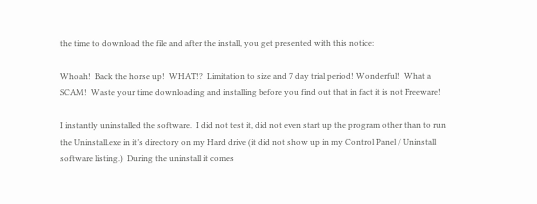the time to download the file and after the install, you get presented with this notice:

Whoah!  Back the horse up!  WHAT!?  Limitation to size and 7 day trial period! Wonderful!  What a SCAM!  Waste your time downloading and installing before you find out that in fact it is not Freeware!

I instantly uninstalled the software.  I did not test it, did not even start up the program other than to run the Uninstall.exe in it’s directory on my Hard drive (it did not show up in my Control Panel / Uninstall software listing.)  During the uninstall it comes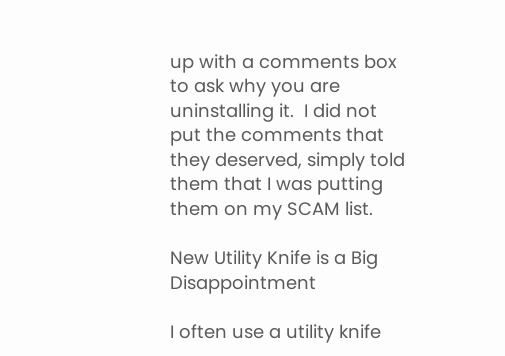up with a comments box to ask why you are uninstalling it.  I did not put the comments that they deserved, simply told them that I was putting them on my SCAM list.

New Utility Knife is a Big Disappointment

I often use a utility knife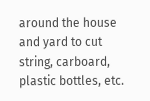around the house and yard to cut string, carboard, plastic bottles, etc.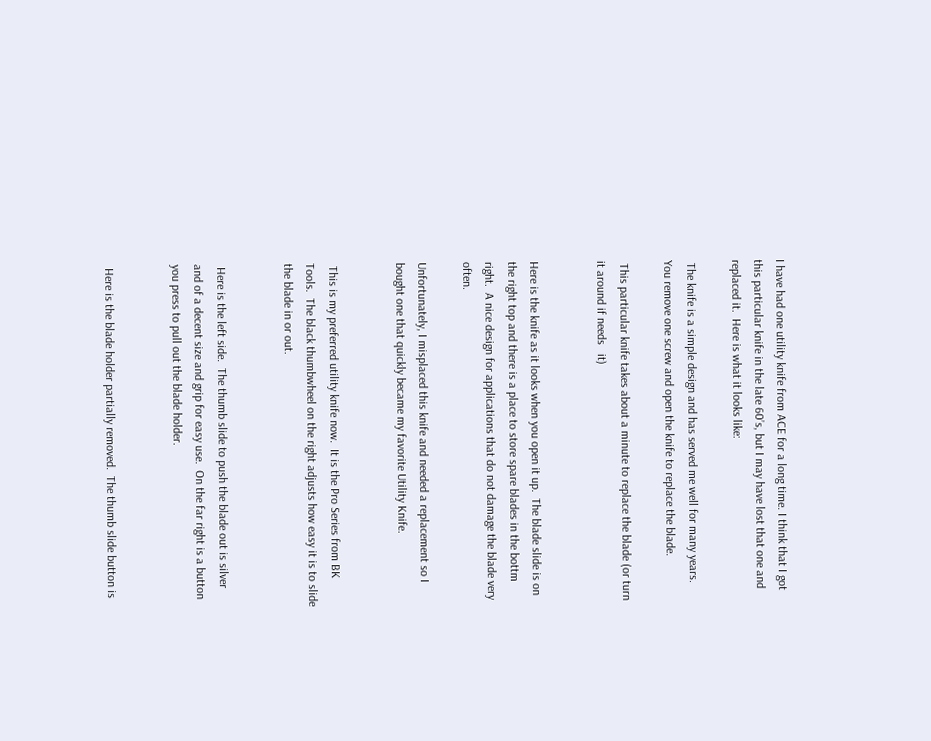I have had one utility knife from ACE for a long time. I think that I got this particular knife in the late 60’s, but I may have lost that one and replaced it.  Here is what it looks like:

 The knife is a simple design and has served me well for many years.  You remove one screw and open the knife to replace the blade.

 This particular knife takes about a minute to replace the blade (or turn it around if needs   it)


Here is the knife as it looks when you open it up.  The blade slide is on the right top and there is a place to store spare blades in the bottm right.  A nice design for applications that do not damage the blade very often.

Unfortunately, I misplaced this knife and needed a replacement so I bought one that quickly became my favorite Utility Knife.


 This is my preferred utility knife now.  It is the Pro Series from BK Tools.  The black thumbwheel on the right adjusts how easy it is to slide the blade in or out.


 Here is the left side.  The thumb slide to push the blade out is silver and of a decent size and grip for easy use.  On the far right is a button you press to pull out the blade holder.


 Here is the blade holder partially removed.  The thumb slide button is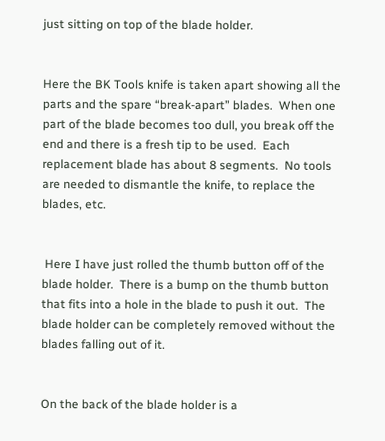just sitting on top of the blade holder.


Here the BK Tools knife is taken apart showing all the parts and the spare “break-apart” blades.  When one part of the blade becomes too dull, you break off the end and there is a fresh tip to be used.  Each replacement blade has about 8 segments.  No tools are needed to dismantle the knife, to replace the blades, etc.


 Here I have just rolled the thumb button off of the blade holder.  There is a bump on the thumb button that fits into a hole in the blade to push it out.  The blade holder can be completely removed without the blades falling out of it.


On the back of the blade holder is a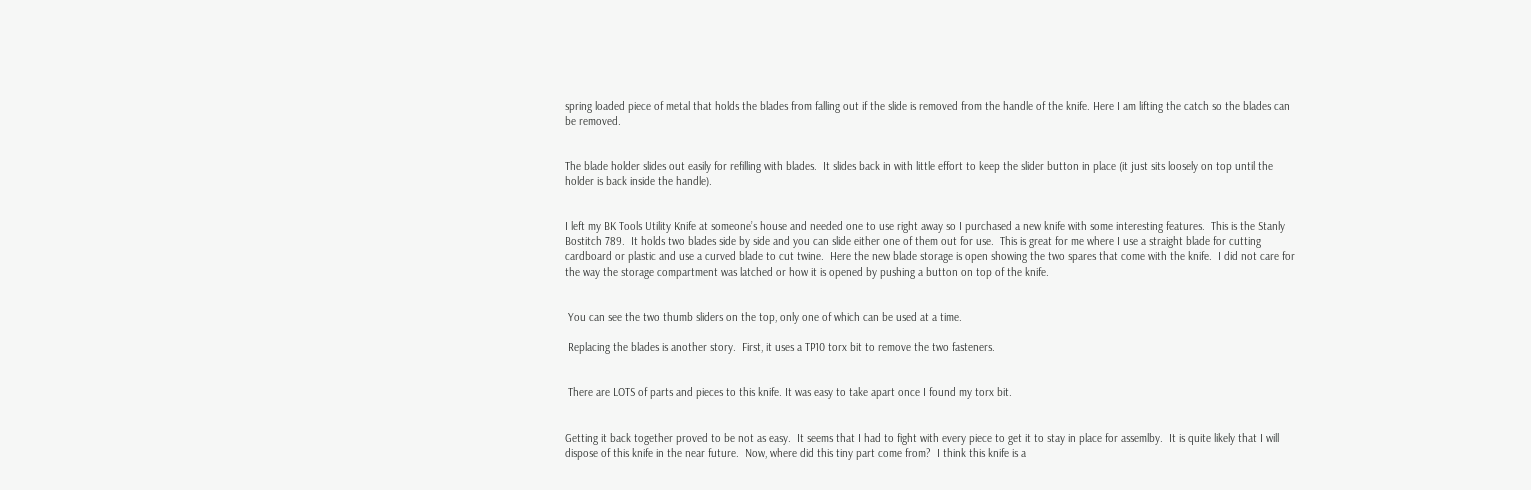spring loaded piece of metal that holds the blades from falling out if the slide is removed from the handle of the knife. Here I am lifting the catch so the blades can be removed.


The blade holder slides out easily for refilling with blades.  It slides back in with little effort to keep the slider button in place (it just sits loosely on top until the holder is back inside the handle).


I left my BK Tools Utility Knife at someone’s house and needed one to use right away so I purchased a new knife with some interesting features.  This is the Stanly Bostitch 789.  It holds two blades side by side and you can slide either one of them out for use.  This is great for me where I use a straight blade for cutting cardboard or plastic and use a curved blade to cut twine.  Here the new blade storage is open showing the two spares that come with the knife.  I did not care for the way the storage compartment was latched or how it is opened by pushing a button on top of the knife.


 You can see the two thumb sliders on the top, only one of which can be used at a time.

 Replacing the blades is another story.  First, it uses a TP10 torx bit to remove the two fasteners.


 There are LOTS of parts and pieces to this knife. It was easy to take apart once I found my torx bit.


Getting it back together proved to be not as easy.  It seems that I had to fight with every piece to get it to stay in place for assemlby.  It is quite likely that I will dispose of this knife in the near future.  Now, where did this tiny part come from?  I think this knife is a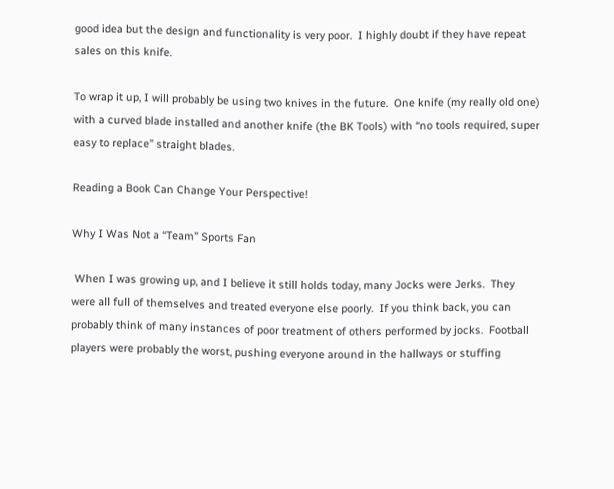good idea but the design and functionality is very poor.  I highly doubt if they have repeat sales on this knife.

To wrap it up, I will probably be using two knives in the future.  One knife (my really old one) with a curved blade installed and another knife (the BK Tools) with “no tools required, super easy to replace” straight blades.

Reading a Book Can Change Your Perspective!

Why I Was Not a “Team” Sports Fan

 When I was growing up, and I believe it still holds today, many Jocks were Jerks.  They were all full of themselves and treated everyone else poorly.  If you think back, you can probably think of many instances of poor treatment of others performed by jocks.  Football players were probably the worst, pushing everyone around in the hallways or stuffing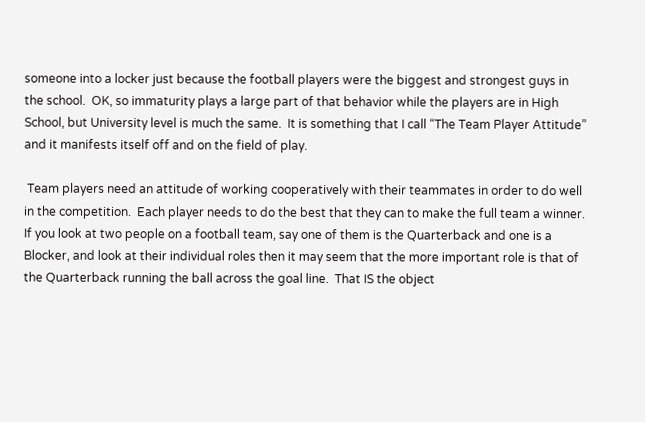someone into a locker just because the football players were the biggest and strongest guys in the school.  OK, so immaturity plays a large part of that behavior while the players are in High School, but University level is much the same.  It is something that I call “The Team Player Attitude” and it manifests itself off and on the field of play.

 Team players need an attitude of working cooperatively with their teammates in order to do well in the competition.  Each player needs to do the best that they can to make the full team a winner.  If you look at two people on a football team, say one of them is the Quarterback and one is a Blocker, and look at their individual roles then it may seem that the more important role is that of the Quarterback running the ball across the goal line.  That IS the object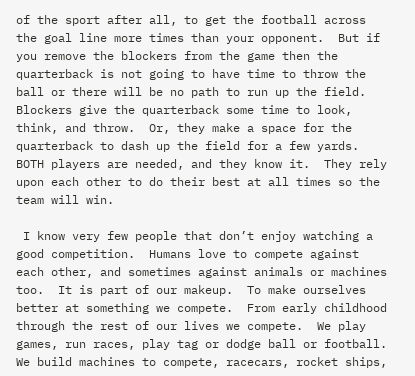of the sport after all, to get the football across the goal line more times than your opponent.  But if you remove the blockers from the game then the quarterback is not going to have time to throw the ball or there will be no path to run up the field.  Blockers give the quarterback some time to look, think, and throw.  Or, they make a space for the quarterback to dash up the field for a few yards.  BOTH players are needed, and they know it.  They rely upon each other to do their best at all times so the team will win.

 I know very few people that don’t enjoy watching a good competition.  Humans love to compete against each other, and sometimes against animals or machines too.  It is part of our makeup.  To make ourselves better at something we compete.  From early childhood through the rest of our lives we compete.  We play games, run races, play tag or dodge ball or football.  We build machines to compete, racecars, rocket ships,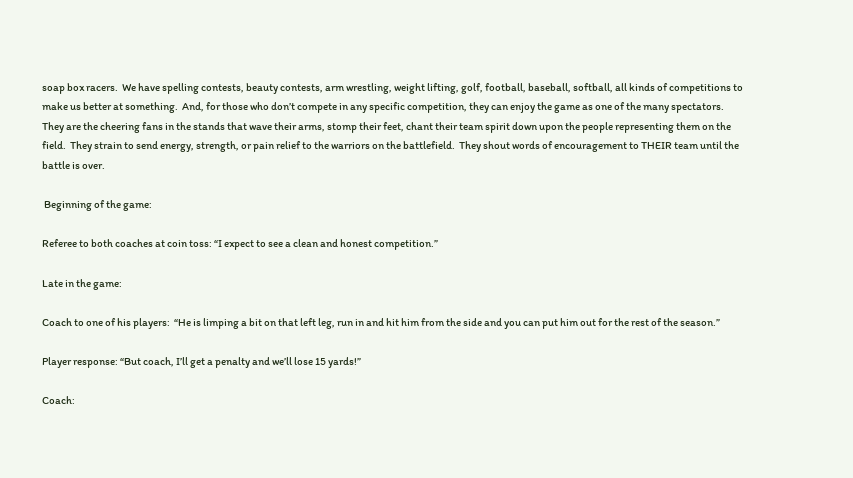soap box racers.  We have spelling contests, beauty contests, arm wrestling, weight lifting, golf, football, baseball, softball, all kinds of competitions to make us better at something.  And, for those who don’t compete in any specific competition, they can enjoy the game as one of the many spectators.  They are the cheering fans in the stands that wave their arms, stomp their feet, chant their team spirit down upon the people representing them on the field.  They strain to send energy, strength, or pain relief to the warriors on the battlefield.  They shout words of encouragement to THEIR team until the battle is over.

 Beginning of the game:

Referee to both coaches at coin toss: “I expect to see a clean and honest competition.”

Late in the game:

Coach to one of his players:  “He is limping a bit on that left leg, run in and hit him from the side and you can put him out for the rest of the season.”

Player response: “But coach, I’ll get a penalty and we’ll lose 15 yards!”

Coach: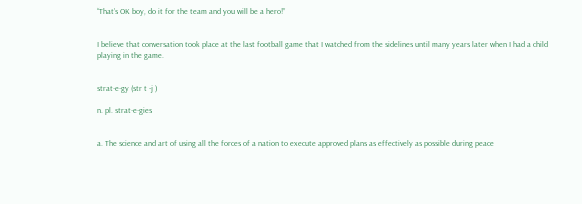“That’s OK boy, do it for the team and you will be a hero!”


I believe that conversation took place at the last football game that I watched from the sidelines until many years later when I had a child playing in the game.


strat·e·gy (str t -j )

n. pl. strat·e·gies


a. The science and art of using all the forces of a nation to execute approved plans as effectively as possible during peace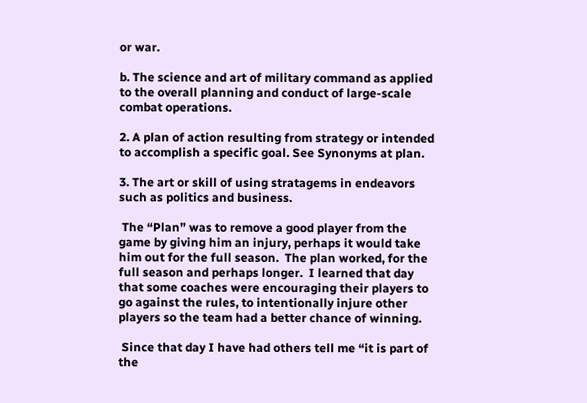or war.

b. The science and art of military command as applied to the overall planning and conduct of large-scale combat operations.

2. A plan of action resulting from strategy or intended to accomplish a specific goal. See Synonyms at plan.

3. The art or skill of using stratagems in endeavors such as politics and business.

 The “Plan” was to remove a good player from the game by giving him an injury, perhaps it would take him out for the full season.  The plan worked, for the full season and perhaps longer.  I learned that day that some coaches were encouraging their players to go against the rules, to intentionally injure other players so the team had a better chance of winning.

 Since that day I have had others tell me “it is part of the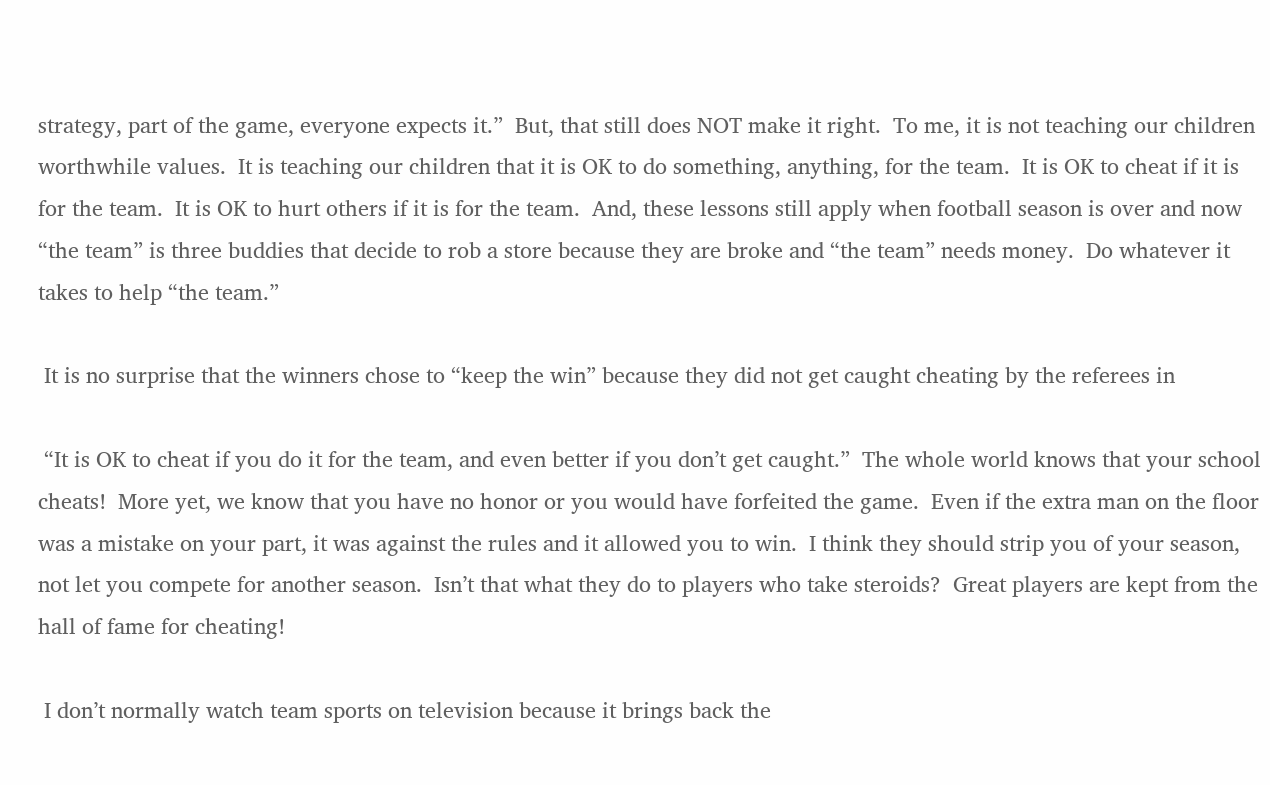strategy, part of the game, everyone expects it.”  But, that still does NOT make it right.  To me, it is not teaching our children worthwhile values.  It is teaching our children that it is OK to do something, anything, for the team.  It is OK to cheat if it is for the team.  It is OK to hurt others if it is for the team.  And, these lessons still apply when football season is over and now “the team” is three buddies that decide to rob a store because they are broke and “the team” needs money.  Do whatever it takes to help “the team.”

 It is no surprise that the winners chose to “keep the win” because they did not get caught cheating by the referees in

 “It is OK to cheat if you do it for the team, and even better if you don’t get caught.”  The whole world knows that your school cheats!  More yet, we know that you have no honor or you would have forfeited the game.  Even if the extra man on the floor was a mistake on your part, it was against the rules and it allowed you to win.  I think they should strip you of your season, not let you compete for another season.  Isn’t that what they do to players who take steroids?  Great players are kept from the hall of fame for cheating!

 I don’t normally watch team sports on television because it brings back the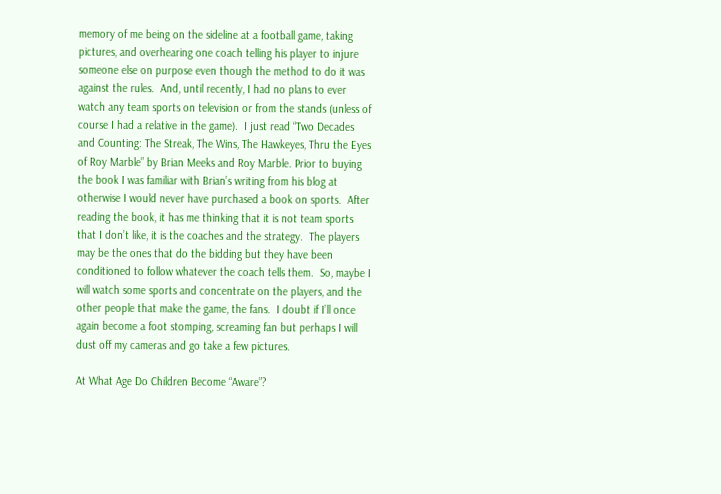memory of me being on the sideline at a football game, taking pictures, and overhearing one coach telling his player to injure someone else on purpose even though the method to do it was against the rules.  And, until recently, I had no plans to ever watch any team sports on television or from the stands (unless of course I had a relative in the game).  I just read “Two Decades and Counting: The Streak, The Wins, The Hawkeyes, Thru the Eyes of Roy Marble” by Brian Meeks and Roy Marble. Prior to buying the book I was familiar with Brian’s writing from his blog at  otherwise I would never have purchased a book on sports.  After reading the book, it has me thinking that it is not team sports that I don’t like, it is the coaches and the strategy.  The players may be the ones that do the bidding but they have been conditioned to follow whatever the coach tells them.  So, maybe I will watch some sports and concentrate on the players, and the other people that make the game, the fans.  I doubt if I’ll once again become a foot stomping, screaming fan but perhaps I will dust off my cameras and go take a few pictures.

At What Age Do Children Become “Aware”?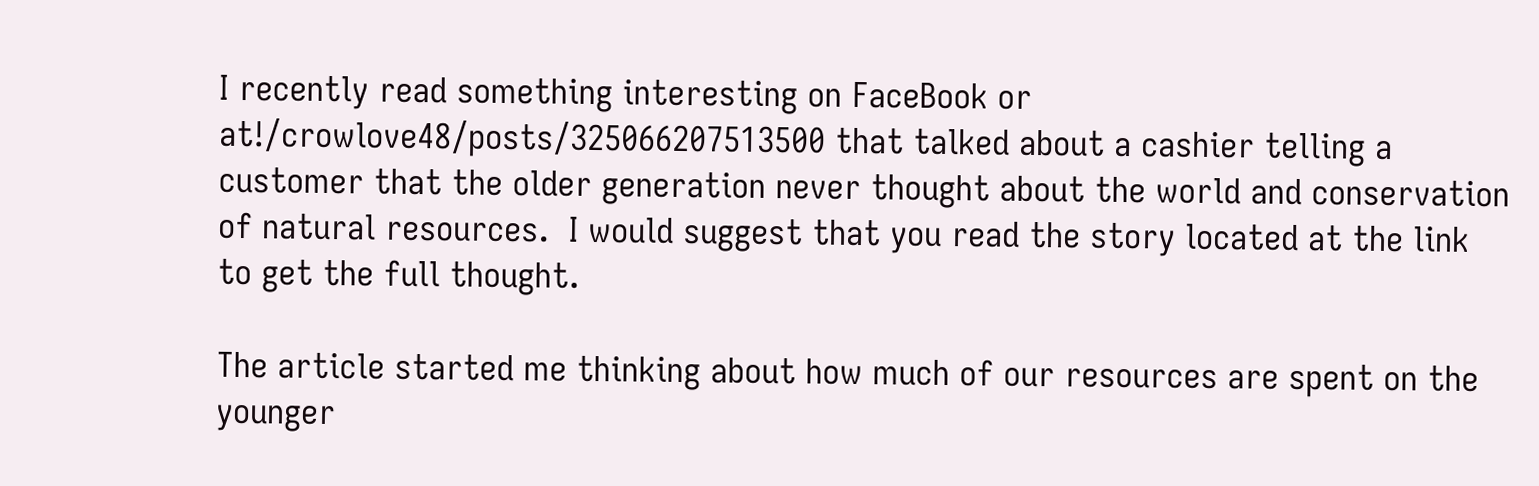I recently read something interesting on FaceBook or at!/crowlove48/posts/325066207513500 that talked about a cashier telling a customer that the older generation never thought about the world and conservation of natural resources.  I would suggest that you read the story located at the link to get the full thought.

The article started me thinking about how much of our resources are spent on the younger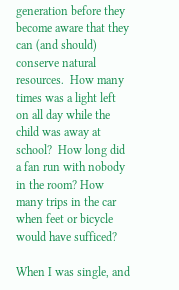generation before they become aware that they can (and should) conserve natural resources.  How many times was a light left on all day while the child was away at school?  How long did a fan run with nobody in the room? How many trips in the car when feet or bicycle would have sufficed?

When I was single, and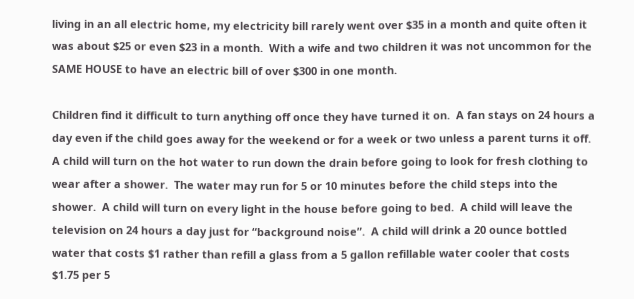living in an all electric home, my electricity bill rarely went over $35 in a month and quite often it was about $25 or even $23 in a month.  With a wife and two children it was not uncommon for the SAME HOUSE to have an electric bill of over $300 in one month.

Children find it difficult to turn anything off once they have turned it on.  A fan stays on 24 hours a day even if the child goes away for the weekend or for a week or two unless a parent turns it off.  A child will turn on the hot water to run down the drain before going to look for fresh clothing to wear after a shower.  The water may run for 5 or 10 minutes before the child steps into the shower.  A child will turn on every light in the house before going to bed.  A child will leave the television on 24 hours a day just for “background noise”.  A child will drink a 20 ounce bottled water that costs $1 rather than refill a glass from a 5 gallon refillable water cooler that costs $1.75 per 5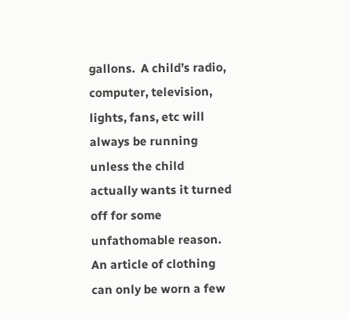gallons.  A child’s radio, computer, television, lights, fans, etc will always be running unless the child actually wants it turned off for some unfathomable reason.  An article of clothing can only be worn a few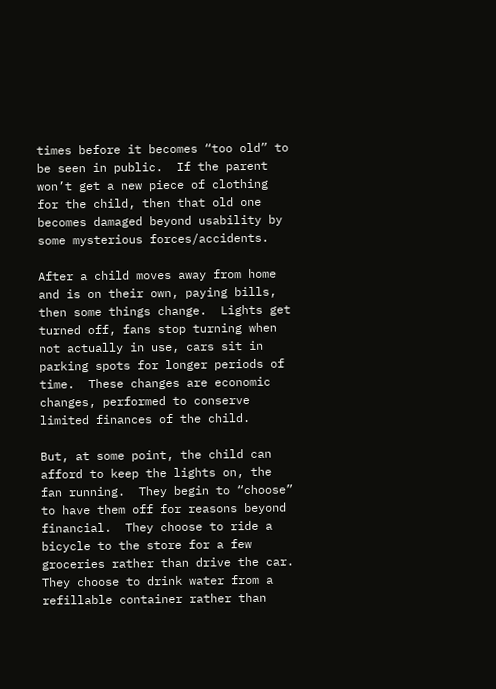times before it becomes “too old” to be seen in public.  If the parent won’t get a new piece of clothing for the child, then that old one becomes damaged beyond usability by some mysterious forces/accidents.

After a child moves away from home and is on their own, paying bills, then some things change.  Lights get turned off, fans stop turning when not actually in use, cars sit in parking spots for longer periods of time.  These changes are economic changes, performed to conserve limited finances of the child.

But, at some point, the child can afford to keep the lights on, the fan running.  They begin to “choose” to have them off for reasons beyond financial.  They choose to ride a bicycle to the store for a few groceries rather than drive the car.  They choose to drink water from a refillable container rather than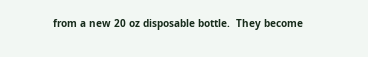from a new 20 oz disposable bottle.  They become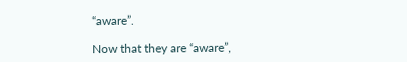“aware”.

Now that they are “aware”,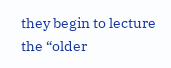they begin to lecture the “older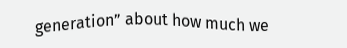generation” about how much we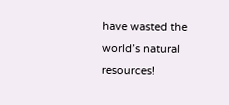have wasted the world’s natural resources!